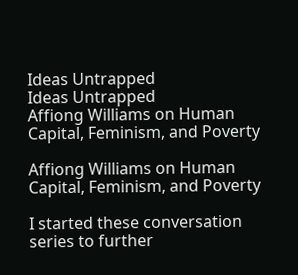Ideas Untrapped
Ideas Untrapped
Affiong Williams on Human Capital, Feminism, and Poverty

Affiong Williams on Human Capital, Feminism, and Poverty

I started these conversation series to further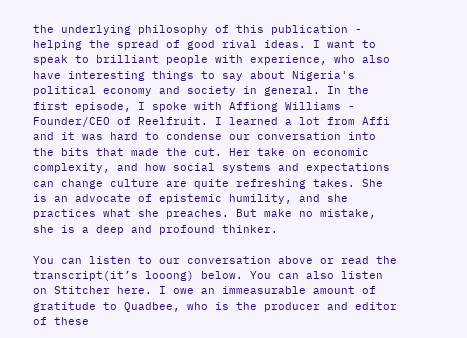the underlying philosophy of this publication - helping the spread of good rival ideas. I want to speak to brilliant people with experience, who also have interesting things to say about Nigeria's political economy and society in general. In the first episode, I spoke with Affiong Williams - Founder/CEO of Reelfruit. I learned a lot from Affi and it was hard to condense our conversation into the bits that made the cut. Her take on economic complexity, and how social systems and expectations can change culture are quite refreshing takes. She is an advocate of epistemic humility, and she practices what she preaches. But make no mistake, she is a deep and profound thinker.

You can listen to our conversation above or read the transcript(it’s looong) below. You can also listen on Stitcher here. I owe an immeasurable amount of gratitude to Quadbee, who is the producer and editor of these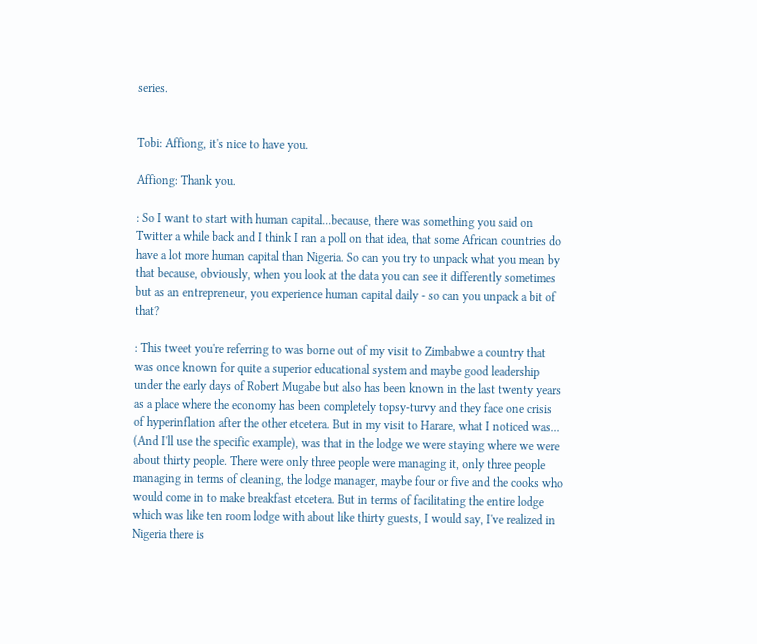series.


Tobi: Affiong, it's nice to have you.

Affiong: Thank you.

: So I want to start with human capital...because, there was something you said on Twitter a while back and I think I ran a poll on that idea, that some African countries do have a lot more human capital than Nigeria. So can you try to unpack what you mean by that because, obviously, when you look at the data you can see it differently sometimes but as an entrepreneur, you experience human capital daily - so can you unpack a bit of that?

: This tweet you're referring to was borne out of my visit to Zimbabwe a country that was once known for quite a superior educational system and maybe good leadership under the early days of Robert Mugabe but also has been known in the last twenty years as a place where the economy has been completely topsy-turvy and they face one crisis of hyperinflation after the other etcetera. But in my visit to Harare, what I noticed was... (And I'll use the specific example), was that in the lodge we were staying where we were about thirty people. There were only three people were managing it, only three people managing in terms of cleaning, the lodge manager, maybe four or five and the cooks who would come in to make breakfast etcetera. But in terms of facilitating the entire lodge which was like ten room lodge with about like thirty guests, I would say, I've realized in Nigeria there is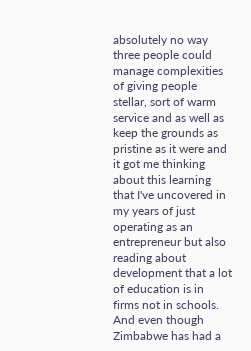absolutely no way three people could manage complexities of giving people stellar, sort of warm service and as well as keep the grounds as pristine as it were and it got me thinking about this learning that I've uncovered in my years of just operating as an entrepreneur but also reading about development that a lot of education is in firms not in schools. And even though Zimbabwe has had a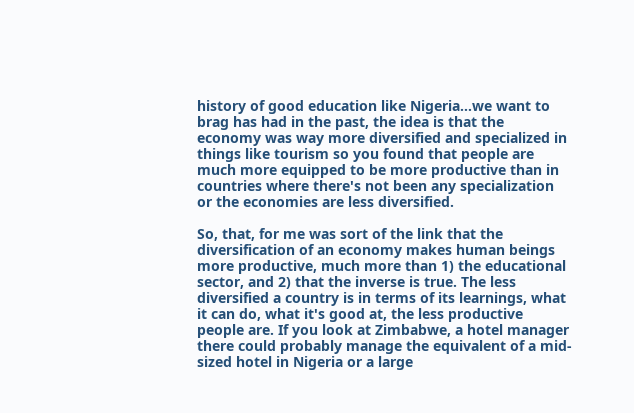history of good education like Nigeria...we want to brag has had in the past, the idea is that the economy was way more diversified and specialized in things like tourism so you found that people are much more equipped to be more productive than in countries where there's not been any specialization or the economies are less diversified.

So, that, for me was sort of the link that the diversification of an economy makes human beings more productive, much more than 1) the educational sector, and 2) that the inverse is true. The less diversified a country is in terms of its learnings, what it can do, what it's good at, the less productive people are. If you look at Zimbabwe, a hotel manager there could probably manage the equivalent of a mid-sized hotel in Nigeria or a large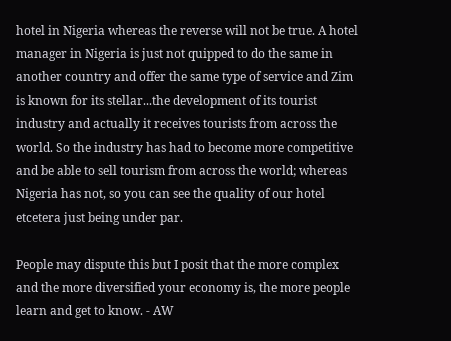hotel in Nigeria whereas the reverse will not be true. A hotel manager in Nigeria is just not quipped to do the same in another country and offer the same type of service and Zim is known for its stellar...the development of its tourist industry and actually it receives tourists from across the world. So the industry has had to become more competitive and be able to sell tourism from across the world; whereas Nigeria has not, so you can see the quality of our hotel etcetera just being under par.

People may dispute this but I posit that the more complex and the more diversified your economy is, the more people learn and get to know. - AW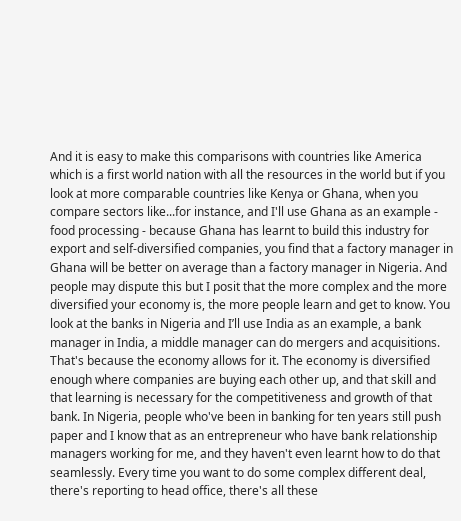And it is easy to make this comparisons with countries like America which is a first world nation with all the resources in the world but if you look at more comparable countries like Kenya or Ghana, when you compare sectors like...for instance, and I'll use Ghana as an example - food processing - because Ghana has learnt to build this industry for export and self-diversified companies, you find that a factory manager in Ghana will be better on average than a factory manager in Nigeria. And people may dispute this but I posit that the more complex and the more diversified your economy is, the more people learn and get to know. You look at the banks in Nigeria and I’ll use India as an example, a bank manager in India, a middle manager can do mergers and acquisitions. That's because the economy allows for it. The economy is diversified enough where companies are buying each other up, and that skill and that learning is necessary for the competitiveness and growth of that bank. In Nigeria, people who've been in banking for ten years still push paper and I know that as an entrepreneur who have bank relationship managers working for me, and they haven't even learnt how to do that seamlessly. Every time you want to do some complex different deal, there's reporting to head office, there's all these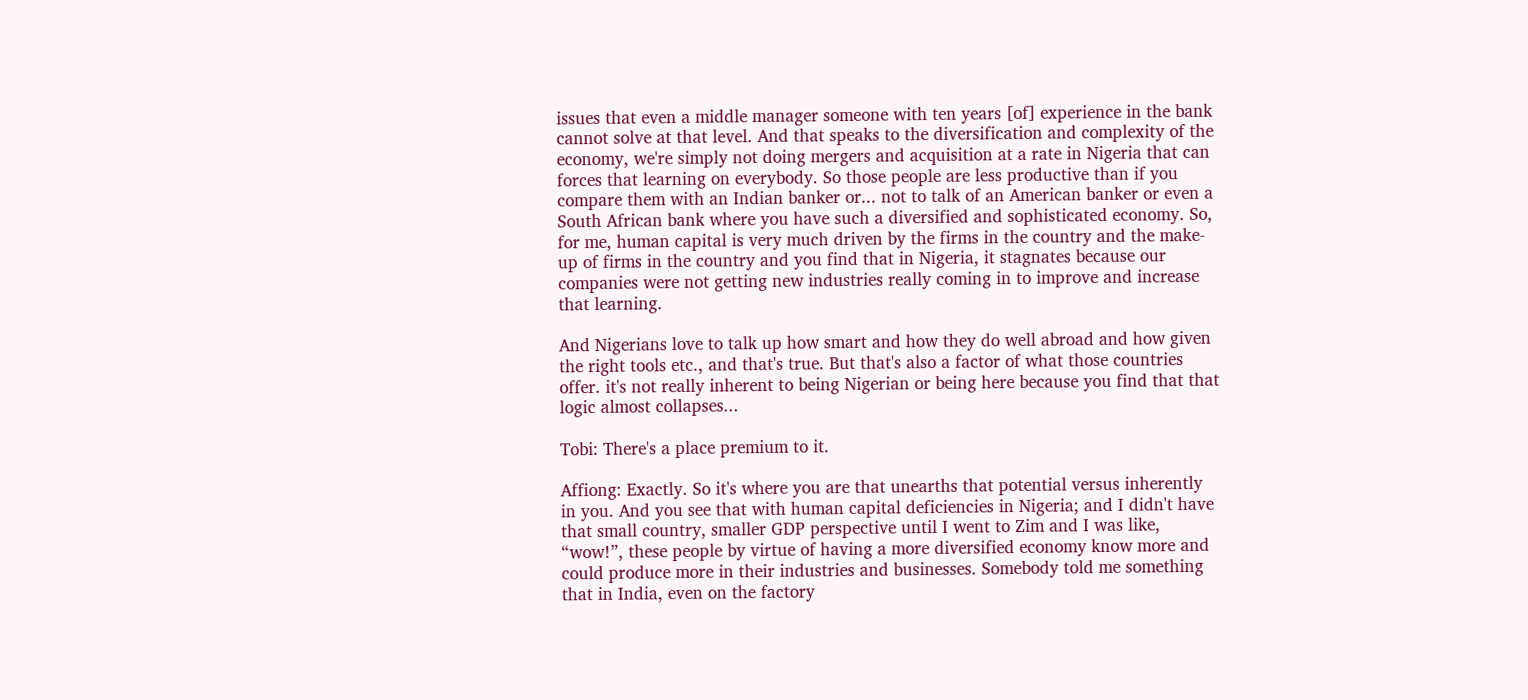issues that even a middle manager someone with ten years [of] experience in the bank cannot solve at that level. And that speaks to the diversification and complexity of the economy, we're simply not doing mergers and acquisition at a rate in Nigeria that can forces that learning on everybody. So those people are less productive than if you compare them with an Indian banker or... not to talk of an American banker or even a South African bank where you have such a diversified and sophisticated economy. So, for me, human capital is very much driven by the firms in the country and the make-up of firms in the country and you find that in Nigeria, it stagnates because our companies were not getting new industries really coming in to improve and increase that learning.

And Nigerians love to talk up how smart and how they do well abroad and how given the right tools etc., and that's true. But that's also a factor of what those countries offer. it's not really inherent to being Nigerian or being here because you find that that logic almost collapses...

Tobi: There's a place premium to it.

Affiong: Exactly. So it's where you are that unearths that potential versus inherently in you. And you see that with human capital deficiencies in Nigeria; and I didn't have that small country, smaller GDP perspective until I went to Zim and I was like, “wow!”, these people by virtue of having a more diversified economy know more and could produce more in their industries and businesses. Somebody told me something that in India, even on the factory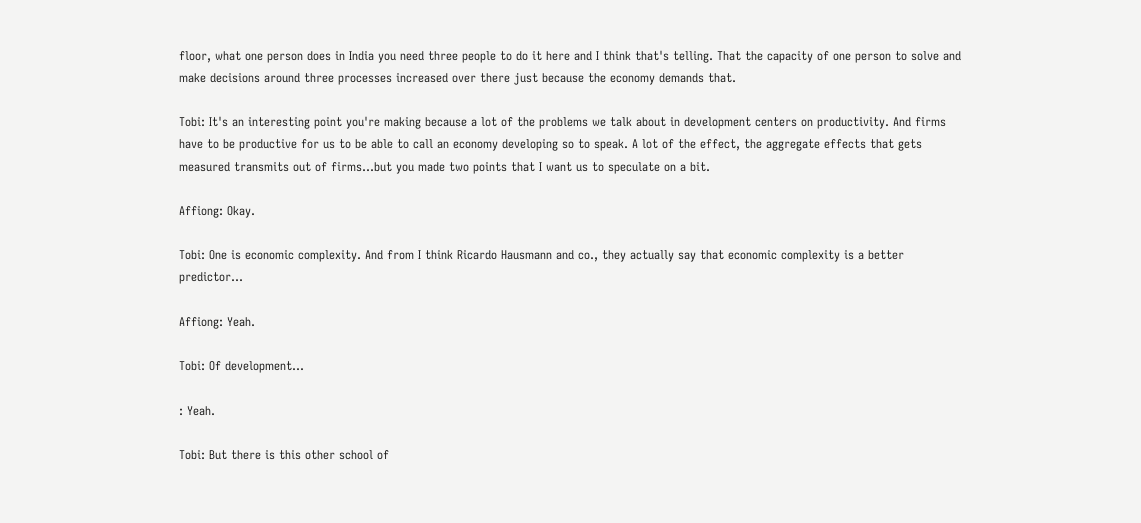floor, what one person does in India you need three people to do it here and I think that's telling. That the capacity of one person to solve and make decisions around three processes increased over there just because the economy demands that.

Tobi: It's an interesting point you're making because a lot of the problems we talk about in development centers on productivity. And firms have to be productive for us to be able to call an economy developing so to speak. A lot of the effect, the aggregate effects that gets measured transmits out of firms...but you made two points that I want us to speculate on a bit.

Affiong: Okay.

Tobi: One is economic complexity. And from I think Ricardo Hausmann and co., they actually say that economic complexity is a better predictor...

Affiong: Yeah.

Tobi: Of development...

: Yeah.

Tobi: But there is this other school of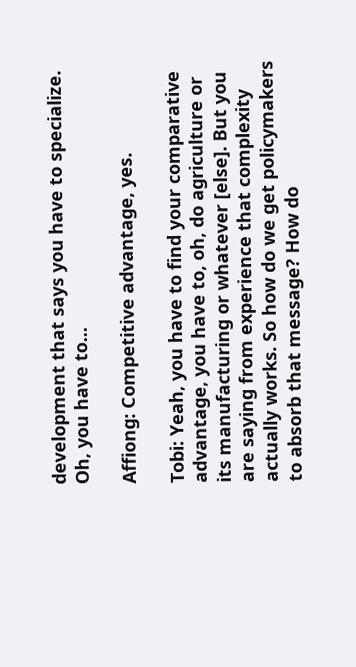development that says you have to specialize. Oh, you have to...

Affiong: Competitive advantage, yes.

Tobi: Yeah, you have to find your comparative advantage, you have to, oh, do agriculture or its manufacturing or whatever [else]. But you are saying from experience that complexity actually works. So how do we get policymakers to absorb that message? How do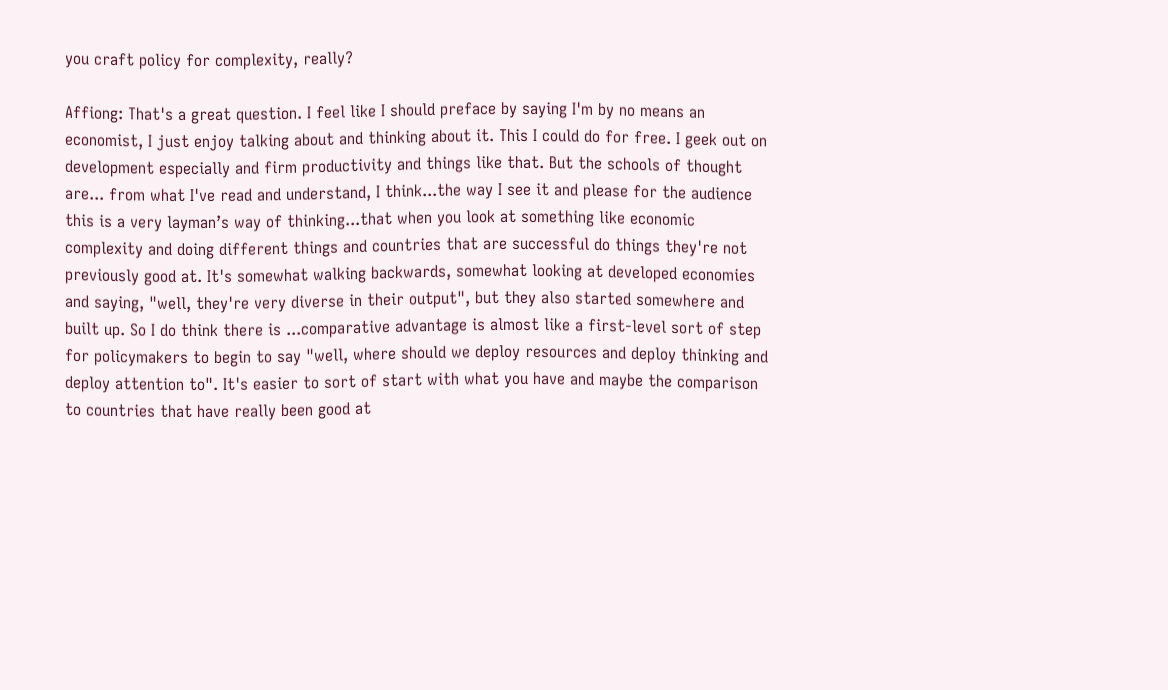you craft policy for complexity, really?

Affiong: That's a great question. I feel like I should preface by saying I'm by no means an economist, I just enjoy talking about and thinking about it. This I could do for free. I geek out on development especially and firm productivity and things like that. But the schools of thought are... from what I've read and understand, I think...the way I see it and please for the audience this is a very layman’s way of thinking...that when you look at something like economic complexity and doing different things and countries that are successful do things they're not previously good at. It's somewhat walking backwards, somewhat looking at developed economies and saying, "well, they're very diverse in their output", but they also started somewhere and built up. So I do think there is ...comparative advantage is almost like a first-level sort of step for policymakers to begin to say "well, where should we deploy resources and deploy thinking and deploy attention to". It's easier to sort of start with what you have and maybe the comparison to countries that have really been good at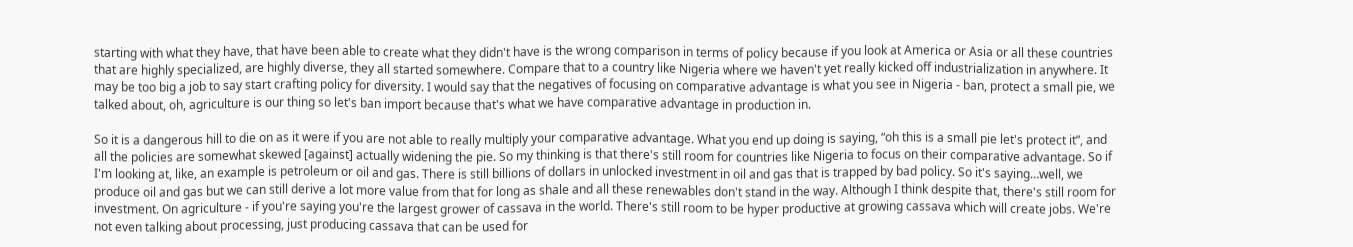starting with what they have, that have been able to create what they didn't have is the wrong comparison in terms of policy because if you look at America or Asia or all these countries that are highly specialized, are highly diverse, they all started somewhere. Compare that to a country like Nigeria where we haven't yet really kicked off industrialization in anywhere. It may be too big a job to say start crafting policy for diversity. I would say that the negatives of focusing on comparative advantage is what you see in Nigeria - ban, protect a small pie, we talked about, oh, agriculture is our thing so let's ban import because that's what we have comparative advantage in production in.

So it is a dangerous hill to die on as it were if you are not able to really multiply your comparative advantage. What you end up doing is saying, “oh this is a small pie let's protect it”, and all the policies are somewhat skewed [against] actually widening the pie. So my thinking is that there's still room for countries like Nigeria to focus on their comparative advantage. So if I'm looking at, like, an example is petroleum or oil and gas. There is still billions of dollars in unlocked investment in oil and gas that is trapped by bad policy. So it's saying…well, we produce oil and gas but we can still derive a lot more value from that for long as shale and all these renewables don't stand in the way. Although I think despite that, there's still room for investment. On agriculture - if you're saying you're the largest grower of cassava in the world. There's still room to be hyper productive at growing cassava which will create jobs. We're not even talking about processing, just producing cassava that can be used for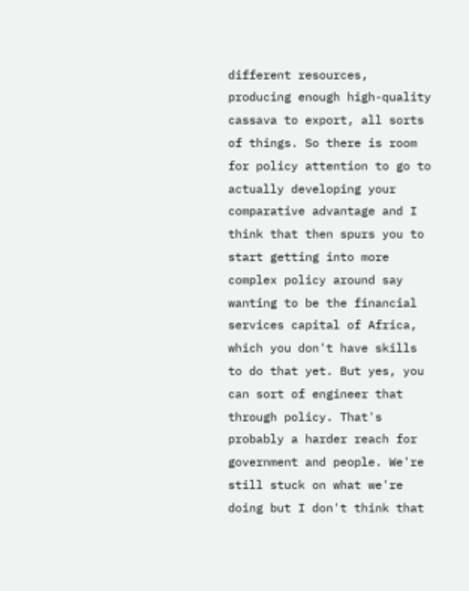different resources, producing enough high-quality cassava to export, all sorts of things. So there is room for policy attention to go to actually developing your comparative advantage and I think that then spurs you to start getting into more complex policy around say wanting to be the financial services capital of Africa, which you don't have skills to do that yet. But yes, you can sort of engineer that through policy. That's probably a harder reach for government and people. We're still stuck on what we're doing but I don't think that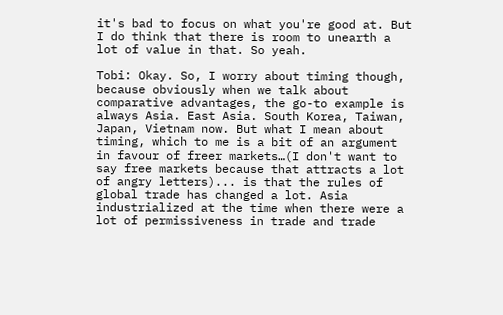it's bad to focus on what you're good at. But I do think that there is room to unearth a lot of value in that. So yeah.

Tobi: Okay. So, I worry about timing though, because obviously when we talk about comparative advantages, the go-to example is always Asia. East Asia. South Korea, Taiwan, Japan, Vietnam now. But what I mean about timing, which to me is a bit of an argument in favour of freer markets…(I don't want to say free markets because that attracts a lot of angry letters)... is that the rules of global trade has changed a lot. Asia industrialized at the time when there were a lot of permissiveness in trade and trade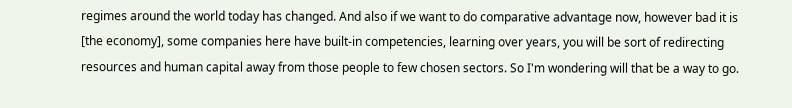regimes around the world today has changed. And also if we want to do comparative advantage now, however bad it is [the economy], some companies here have built-in competencies, learning over years, you will be sort of redirecting resources and human capital away from those people to few chosen sectors. So I'm wondering will that be a way to go.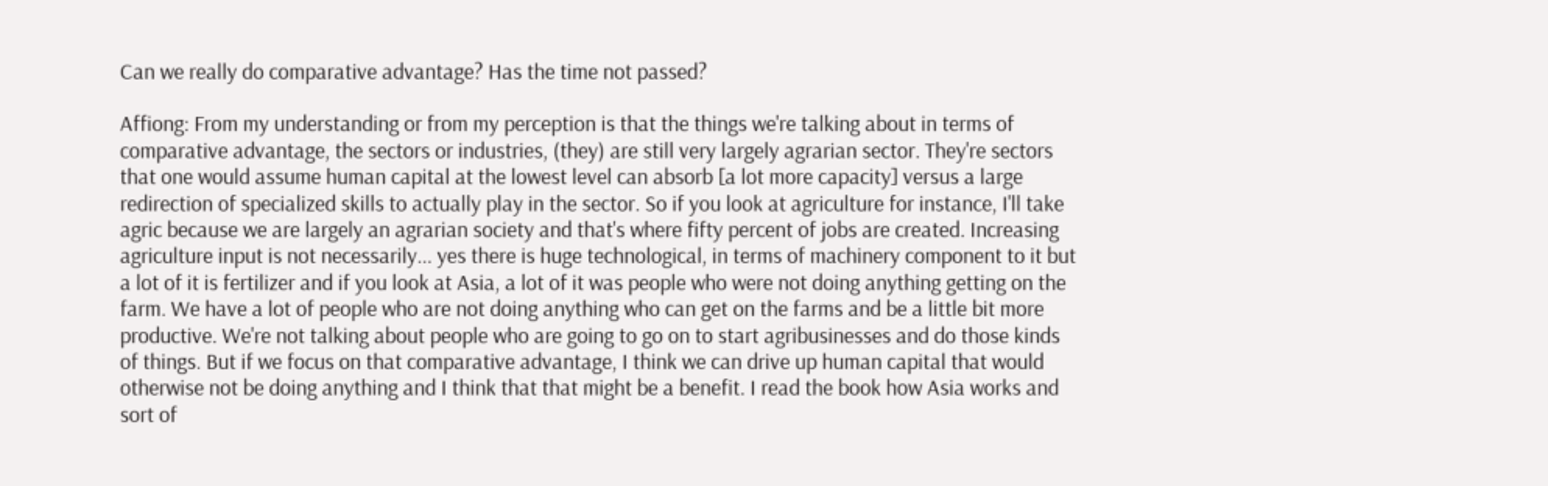Can we really do comparative advantage? Has the time not passed?

Affiong: From my understanding or from my perception is that the things we're talking about in terms of comparative advantage, the sectors or industries, (they) are still very largely agrarian sector. They're sectors that one would assume human capital at the lowest level can absorb [a lot more capacity] versus a large redirection of specialized skills to actually play in the sector. So if you look at agriculture for instance, I'll take agric because we are largely an agrarian society and that's where fifty percent of jobs are created. Increasing agriculture input is not necessarily... yes there is huge technological, in terms of machinery component to it but a lot of it is fertilizer and if you look at Asia, a lot of it was people who were not doing anything getting on the farm. We have a lot of people who are not doing anything who can get on the farms and be a little bit more productive. We're not talking about people who are going to go on to start agribusinesses and do those kinds of things. But if we focus on that comparative advantage, I think we can drive up human capital that would otherwise not be doing anything and I think that that might be a benefit. I read the book how Asia works and sort of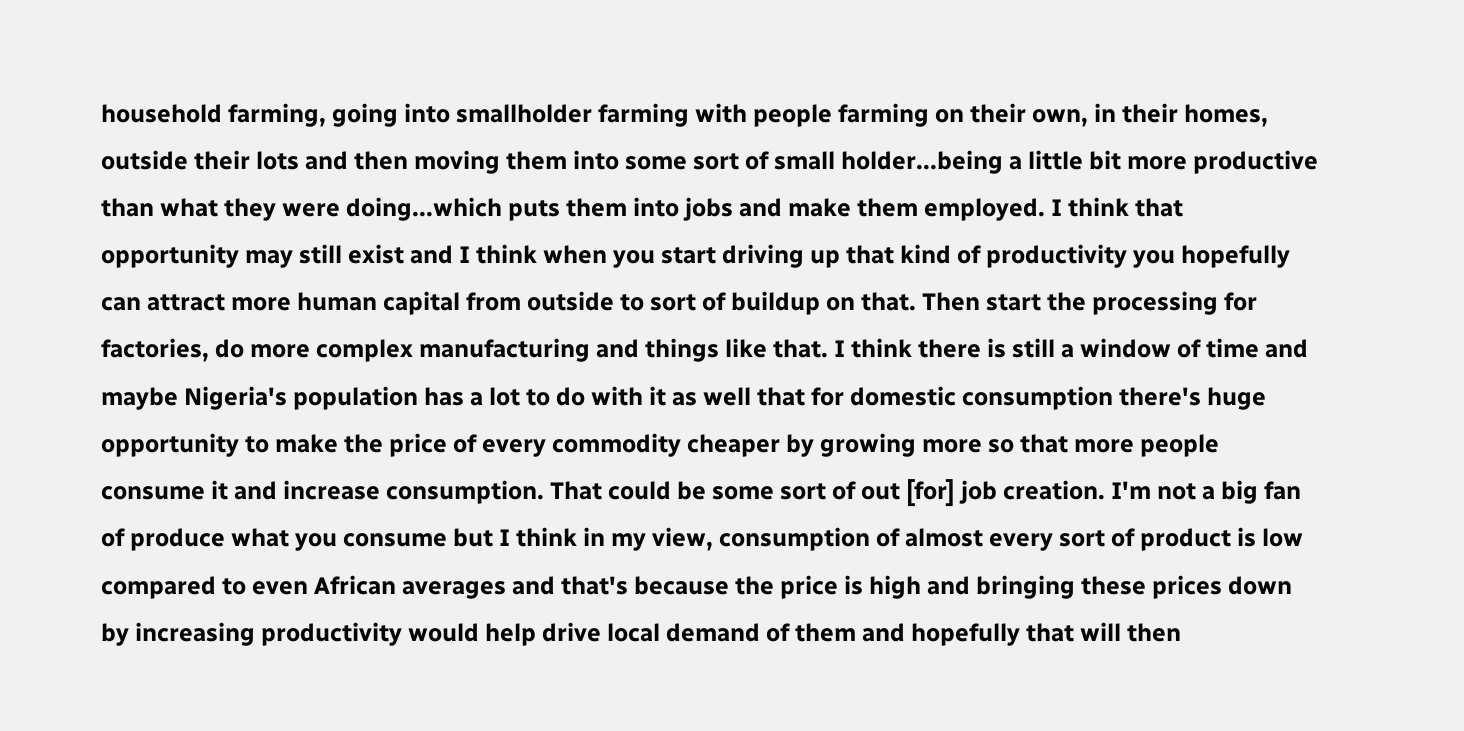household farming, going into smallholder farming with people farming on their own, in their homes, outside their lots and then moving them into some sort of small holder...being a little bit more productive than what they were doing...which puts them into jobs and make them employed. I think that opportunity may still exist and I think when you start driving up that kind of productivity you hopefully can attract more human capital from outside to sort of buildup on that. Then start the processing for factories, do more complex manufacturing and things like that. I think there is still a window of time and maybe Nigeria's population has a lot to do with it as well that for domestic consumption there's huge opportunity to make the price of every commodity cheaper by growing more so that more people consume it and increase consumption. That could be some sort of out [for] job creation. I'm not a big fan of produce what you consume but I think in my view, consumption of almost every sort of product is low compared to even African averages and that's because the price is high and bringing these prices down by increasing productivity would help drive local demand of them and hopefully that will then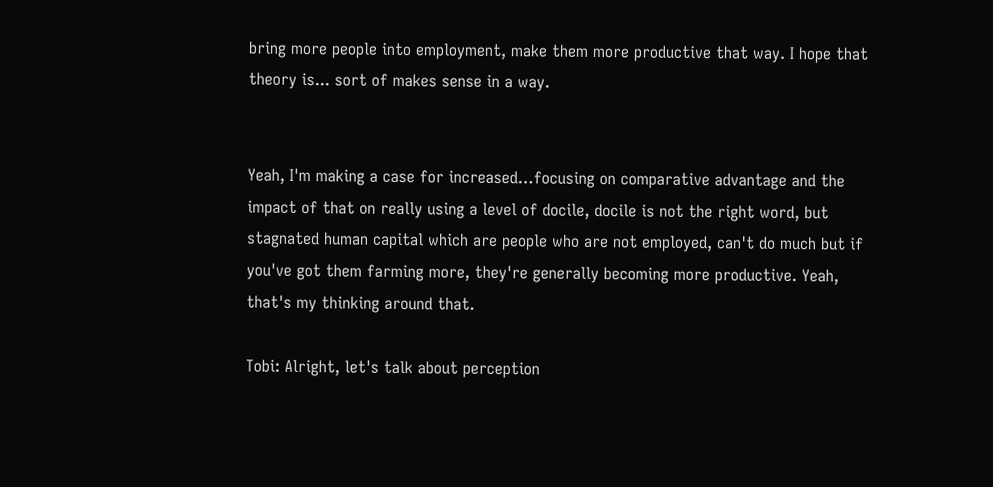bring more people into employment, make them more productive that way. I hope that theory is... sort of makes sense in a way.


Yeah, I'm making a case for increased…focusing on comparative advantage and the impact of that on really using a level of docile, docile is not the right word, but stagnated human capital which are people who are not employed, can't do much but if you've got them farming more, they're generally becoming more productive. Yeah, that's my thinking around that.

Tobi: Alright, let's talk about perception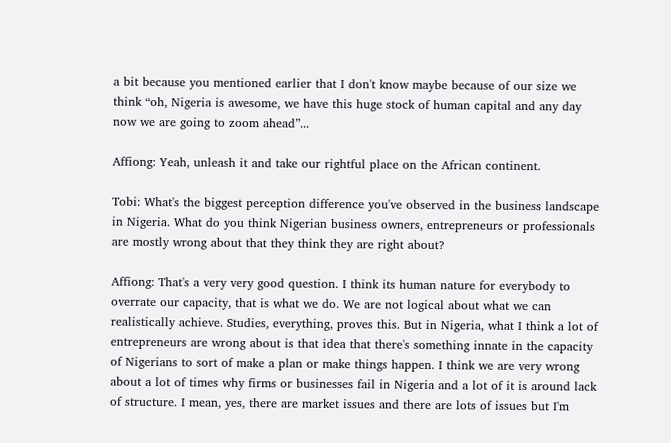a bit because you mentioned earlier that I don't know maybe because of our size we think “oh, Nigeria is awesome, we have this huge stock of human capital and any day now we are going to zoom ahead”...

Affiong: Yeah, unleash it and take our rightful place on the African continent.

Tobi: What's the biggest perception difference you've observed in the business landscape in Nigeria. What do you think Nigerian business owners, entrepreneurs or professionals are mostly wrong about that they think they are right about?

Affiong: That's a very very good question. I think its human nature for everybody to overrate our capacity, that is what we do. We are not logical about what we can realistically achieve. Studies, everything, proves this. But in Nigeria, what I think a lot of entrepreneurs are wrong about is that idea that there's something innate in the capacity of Nigerians to sort of make a plan or make things happen. I think we are very wrong about a lot of times why firms or businesses fail in Nigeria and a lot of it is around lack of structure. I mean, yes, there are market issues and there are lots of issues but I'm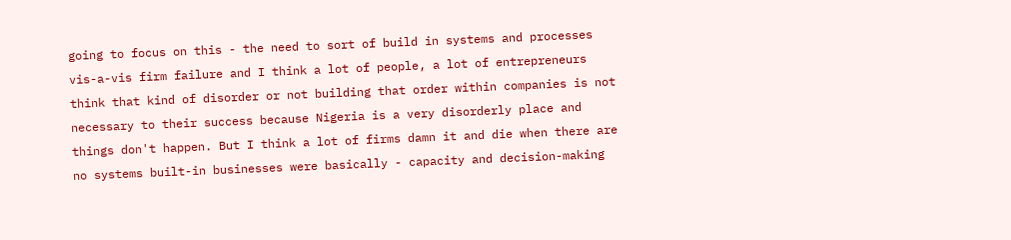going to focus on this - the need to sort of build in systems and processes vis-a-vis firm failure and I think a lot of people, a lot of entrepreneurs think that kind of disorder or not building that order within companies is not necessary to their success because Nigeria is a very disorderly place and things don't happen. But I think a lot of firms damn it and die when there are no systems built-in businesses were basically - capacity and decision-making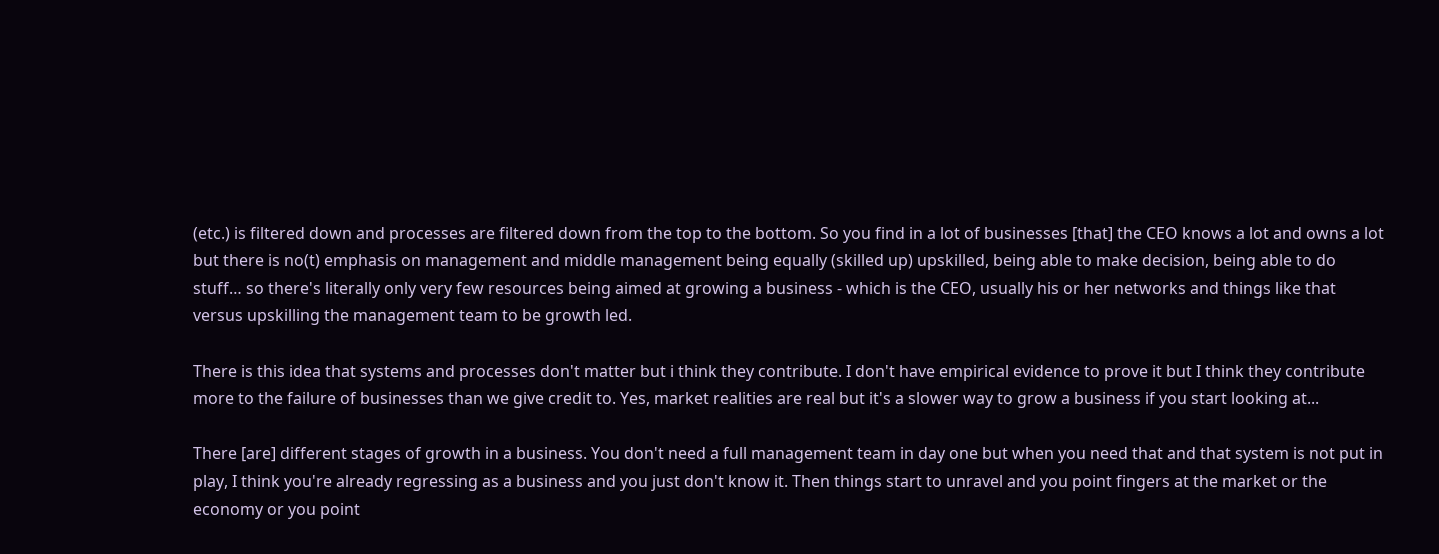(etc.) is filtered down and processes are filtered down from the top to the bottom. So you find in a lot of businesses [that] the CEO knows a lot and owns a lot but there is no(t) emphasis on management and middle management being equally (skilled up) upskilled, being able to make decision, being able to do stuff… so there's literally only very few resources being aimed at growing a business - which is the CEO, usually his or her networks and things like that versus upskilling the management team to be growth led.

There is this idea that systems and processes don't matter but i think they contribute. I don't have empirical evidence to prove it but I think they contribute more to the failure of businesses than we give credit to. Yes, market realities are real but it's a slower way to grow a business if you start looking at...

There [are] different stages of growth in a business. You don't need a full management team in day one but when you need that and that system is not put in play, I think you're already regressing as a business and you just don't know it. Then things start to unravel and you point fingers at the market or the economy or you point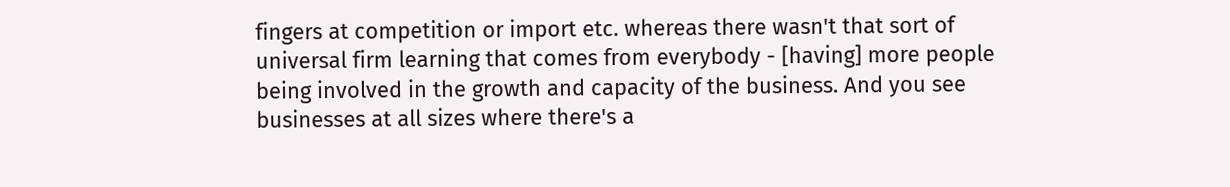fingers at competition or import etc. whereas there wasn't that sort of universal firm learning that comes from everybody - [having] more people being involved in the growth and capacity of the business. And you see businesses at all sizes where there's a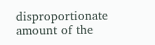disproportionate amount of the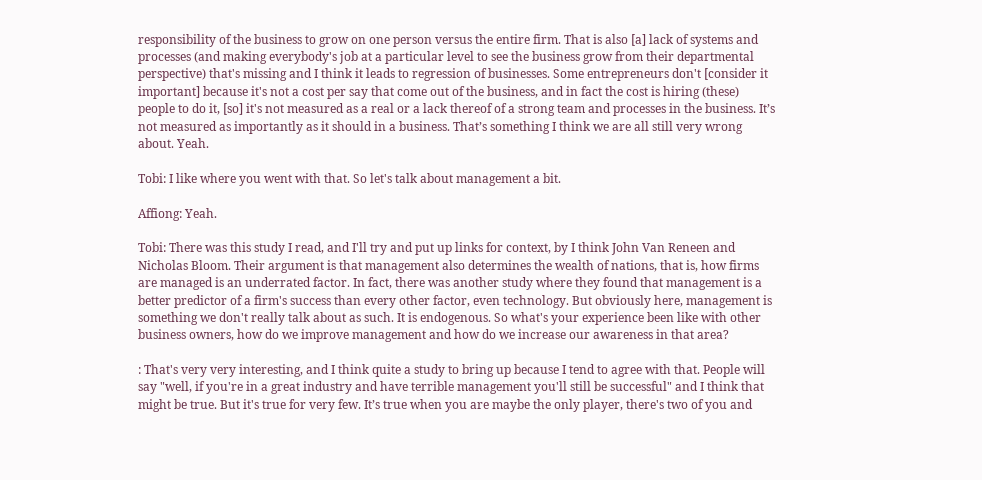responsibility of the business to grow on one person versus the entire firm. That is also [a] lack of systems and processes (and making everybody's job at a particular level to see the business grow from their departmental perspective) that's missing and I think it leads to regression of businesses. Some entrepreneurs don't [consider it important] because it's not a cost per say that come out of the business, and in fact the cost is hiring (these) people to do it, [so] it's not measured as a real or a lack thereof of a strong team and processes in the business. It’s not measured as importantly as it should in a business. That’s something I think we are all still very wrong about. Yeah.

Tobi: I like where you went with that. So let's talk about management a bit.

Affiong: Yeah.

Tobi: There was this study I read, and I'll try and put up links for context, by I think John Van Reneen and Nicholas Bloom. Their argument is that management also determines the wealth of nations, that is, how firms are managed is an underrated factor. In fact, there was another study where they found that management is a better predictor of a firm's success than every other factor, even technology. But obviously here, management is something we don't really talk about as such. It is endogenous. So what's your experience been like with other business owners, how do we improve management and how do we increase our awareness in that area?

: That's very very interesting, and I think quite a study to bring up because I tend to agree with that. People will say "well, if you're in a great industry and have terrible management you'll still be successful" and I think that might be true. But it's true for very few. It’s true when you are maybe the only player, there's two of you and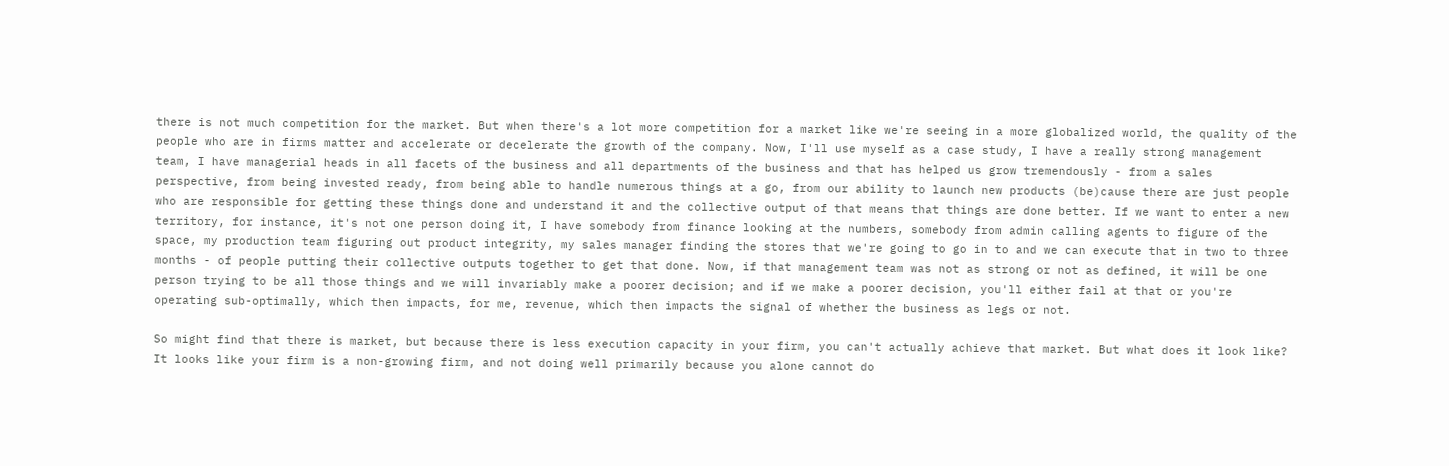there is not much competition for the market. But when there's a lot more competition for a market like we're seeing in a more globalized world, the quality of the people who are in firms matter and accelerate or decelerate the growth of the company. Now, I'll use myself as a case study, I have a really strong management team, I have managerial heads in all facets of the business and all departments of the business and that has helped us grow tremendously - from a sales perspective, from being invested ready, from being able to handle numerous things at a go, from our ability to launch new products (be)cause there are just people who are responsible for getting these things done and understand it and the collective output of that means that things are done better. If we want to enter a new territory, for instance, it's not one person doing it, I have somebody from finance looking at the numbers, somebody from admin calling agents to figure of the space, my production team figuring out product integrity, my sales manager finding the stores that we're going to go in to and we can execute that in two to three months - of people putting their collective outputs together to get that done. Now, if that management team was not as strong or not as defined, it will be one person trying to be all those things and we will invariably make a poorer decision; and if we make a poorer decision, you'll either fail at that or you're operating sub-optimally, which then impacts, for me, revenue, which then impacts the signal of whether the business as legs or not.

So might find that there is market, but because there is less execution capacity in your firm, you can't actually achieve that market. But what does it look like? It looks like your firm is a non-growing firm, and not doing well primarily because you alone cannot do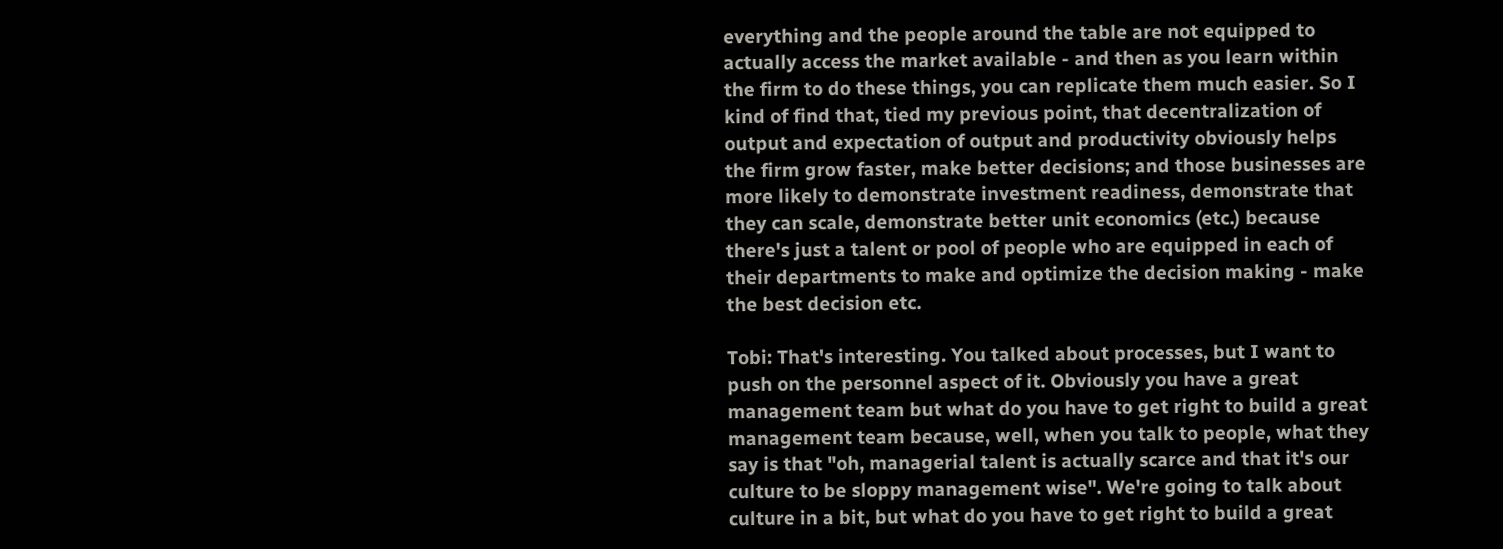everything and the people around the table are not equipped to actually access the market available - and then as you learn within the firm to do these things, you can replicate them much easier. So I kind of find that, tied my previous point, that decentralization of output and expectation of output and productivity obviously helps the firm grow faster, make better decisions; and those businesses are more likely to demonstrate investment readiness, demonstrate that they can scale, demonstrate better unit economics (etc.) because there's just a talent or pool of people who are equipped in each of their departments to make and optimize the decision making - make the best decision etc.

Tobi: That's interesting. You talked about processes, but I want to push on the personnel aspect of it. Obviously you have a great management team but what do you have to get right to build a great management team because, well, when you talk to people, what they say is that "oh, managerial talent is actually scarce and that it's our culture to be sloppy management wise". We're going to talk about culture in a bit, but what do you have to get right to build a great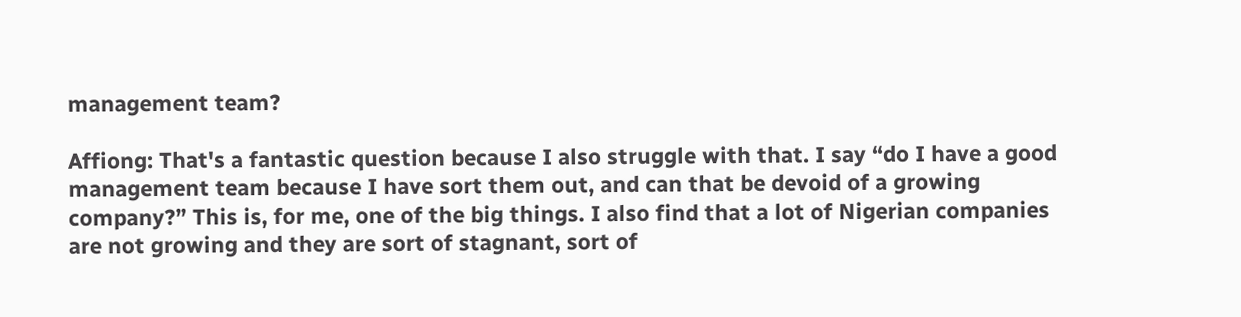management team?

Affiong: That's a fantastic question because I also struggle with that. I say “do I have a good management team because I have sort them out, and can that be devoid of a growing company?” This is, for me, one of the big things. I also find that a lot of Nigerian companies are not growing and they are sort of stagnant, sort of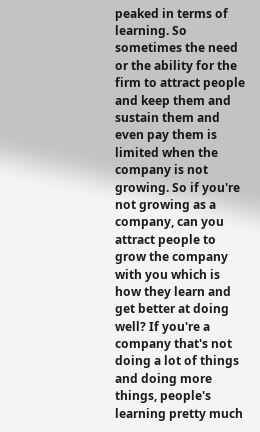peaked in terms of learning. So sometimes the need or the ability for the firm to attract people and keep them and sustain them and even pay them is limited when the company is not growing. So if you're not growing as a company, can you attract people to grow the company with you which is how they learn and get better at doing well? If you're a company that's not doing a lot of things and doing more things, people's learning pretty much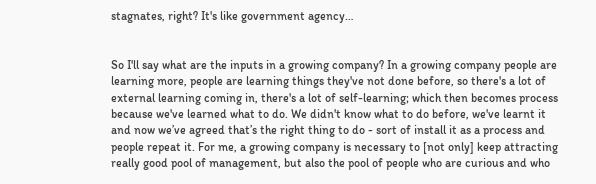stagnates, right? It's like government agency…


So I'll say what are the inputs in a growing company? In a growing company people are learning more, people are learning things they've not done before, so there's a lot of external learning coming in, there's a lot of self-learning; which then becomes process because we've learned what to do. We didn't know what to do before, we've learnt it and now we’ve agreed that’s the right thing to do - sort of install it as a process and people repeat it. For me, a growing company is necessary to [not only] keep attracting really good pool of management, but also the pool of people who are curious and who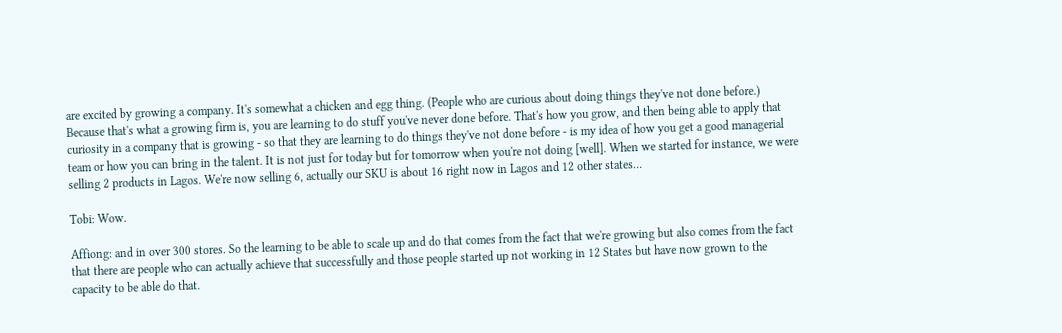are excited by growing a company. It's somewhat a chicken and egg thing. (People who are curious about doing things they've not done before.) Because that's what a growing firm is, you are learning to do stuff you've never done before. That's how you grow, and then being able to apply that curiosity in a company that is growing - so that they are learning to do things they've not done before - is my idea of how you get a good managerial team or how you can bring in the talent. It is not just for today but for tomorrow when you're not doing [well]. When we started for instance, we were selling 2 products in Lagos. We're now selling 6, actually our SKU is about 16 right now in Lagos and 12 other states…

Tobi: Wow.

Affiong: and in over 300 stores. So the learning to be able to scale up and do that comes from the fact that we're growing but also comes from the fact that there are people who can actually achieve that successfully and those people started up not working in 12 States but have now grown to the capacity to be able do that.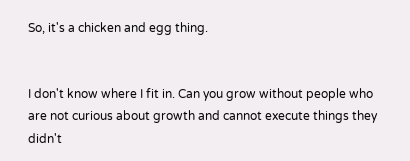So, it's a chicken and egg thing.


I don't know where I fit in. Can you grow without people who are not curious about growth and cannot execute things they didn't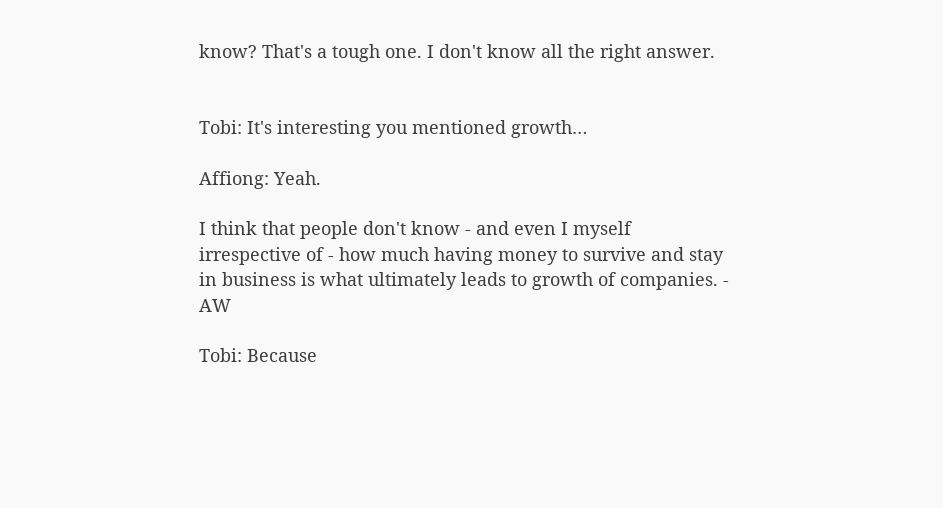know? That's a tough one. I don't know all the right answer.


Tobi: It's interesting you mentioned growth…

Affiong: Yeah.

I think that people don't know - and even I myself irrespective of - how much having money to survive and stay in business is what ultimately leads to growth of companies. - AW

Tobi: Because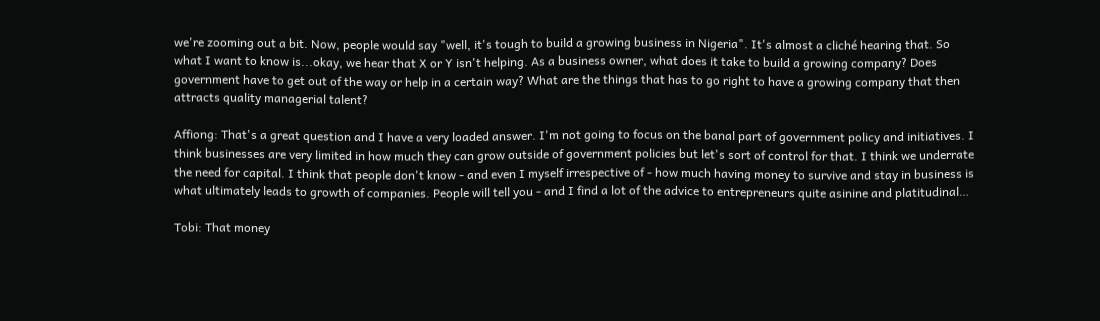we're zooming out a bit. Now, people would say "well, it's tough to build a growing business in Nigeria". It's almost a cliché hearing that. So what I want to know is...okay, we hear that X or Y isn't helping. As a business owner, what does it take to build a growing company? Does government have to get out of the way or help in a certain way? What are the things that has to go right to have a growing company that then attracts quality managerial talent?

Affiong: That's a great question and I have a very loaded answer. I'm not going to focus on the banal part of government policy and initiatives. I think businesses are very limited in how much they can grow outside of government policies but let's sort of control for that. I think we underrate the need for capital. I think that people don't know - and even I myself irrespective of - how much having money to survive and stay in business is what ultimately leads to growth of companies. People will tell you - and I find a lot of the advice to entrepreneurs quite asinine and platitudinal…

Tobi: That money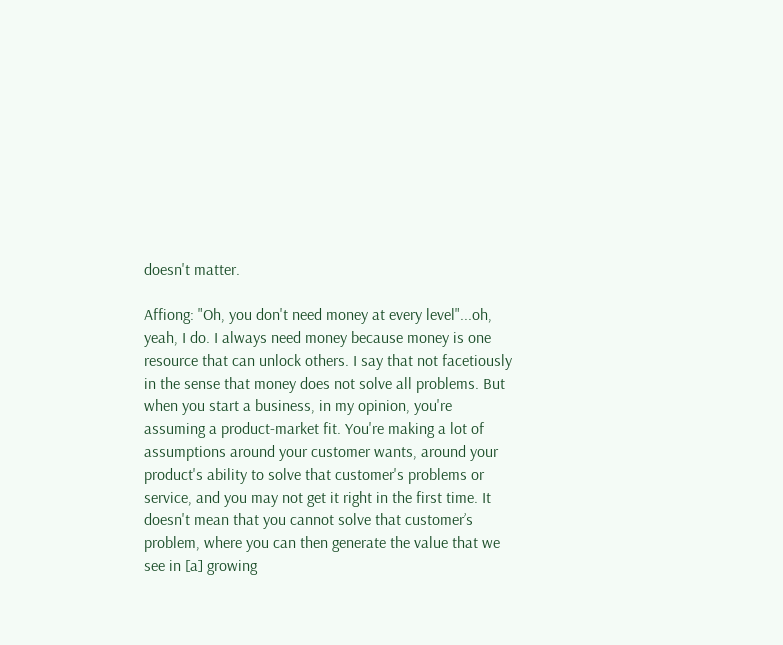doesn't matter.

Affiong: "Oh, you don't need money at every level"...oh, yeah, I do. I always need money because money is one resource that can unlock others. I say that not facetiously in the sense that money does not solve all problems. But when you start a business, in my opinion, you're assuming a product-market fit. You're making a lot of assumptions around your customer wants, around your product's ability to solve that customer's problems or service, and you may not get it right in the first time. It doesn't mean that you cannot solve that customer’s problem, where you can then generate the value that we see in [a] growing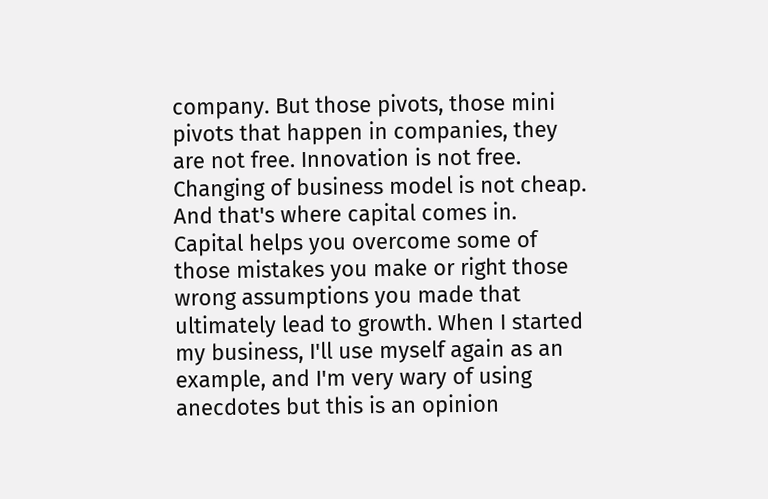company. But those pivots, those mini pivots that happen in companies, they are not free. Innovation is not free. Changing of business model is not cheap. And that's where capital comes in. Capital helps you overcome some of those mistakes you make or right those wrong assumptions you made that ultimately lead to growth. When I started my business, I'll use myself again as an example, and I'm very wary of using anecdotes but this is an opinion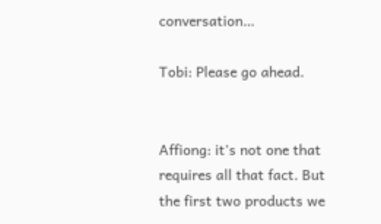conversation…

Tobi: Please go ahead.


Affiong: it's not one that requires all that fact. But the first two products we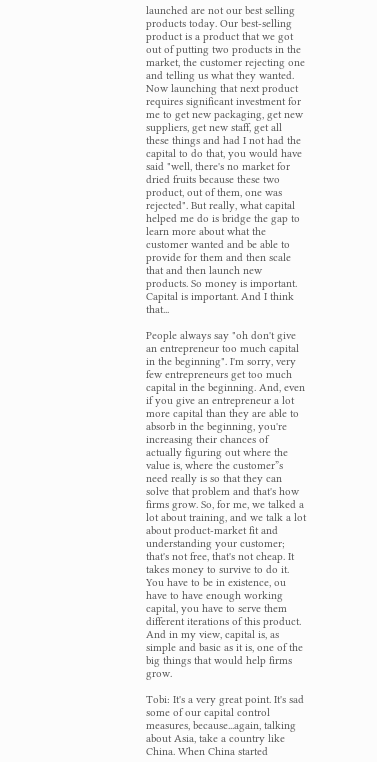launched are not our best selling products today. Our best-selling product is a product that we got out of putting two products in the market, the customer rejecting one and telling us what they wanted. Now launching that next product requires significant investment for me to get new packaging, get new suppliers, get new staff, get all these things and had I not had the capital to do that, you would have said "well, there's no market for dried fruits because these two product, out of them, one was rejected". But really, what capital helped me do is bridge the gap to learn more about what the customer wanted and be able to provide for them and then scale that and then launch new products. So money is important. Capital is important. And I think that...

People always say "oh don't give an entrepreneur too much capital in the beginning". I'm sorry, very few entrepreneurs get too much capital in the beginning. And, even if you give an entrepreneur a lot more capital than they are able to absorb in the beginning, you're increasing their chances of actually figuring out where the value is, where the customer”s need really is so that they can solve that problem and that's how firms grow. So, for me, we talked a lot about training, and we talk a lot about product-market fit and understanding your customer; that's not free, that's not cheap. It takes money to survive to do it. You have to be in existence, ou have to have enough working capital, you have to serve them different iterations of this product. And in my view, capital is, as simple and basic as it is, one of the big things that would help firms grow.

Tobi: It's a very great point. It's sad some of our capital control measures, because...again, talking about Asia, take a country like China. When China started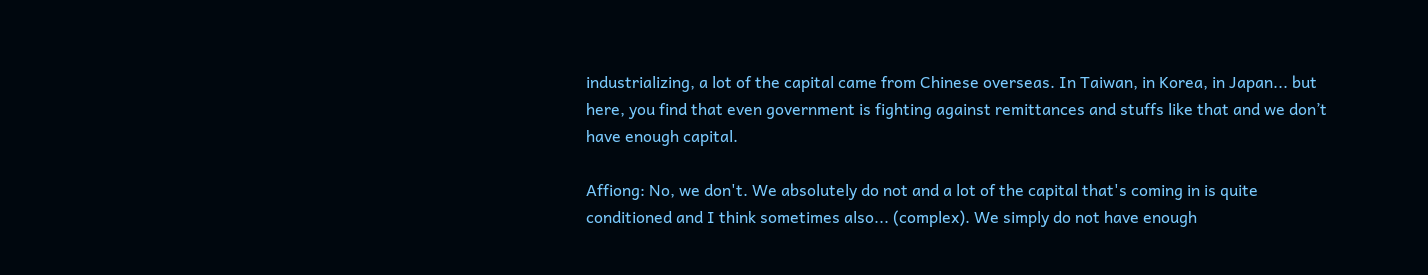industrializing, a lot of the capital came from Chinese overseas. In Taiwan, in Korea, in Japan... but here, you find that even government is fighting against remittances and stuffs like that and we don’t have enough capital.

Affiong: No, we don't. We absolutely do not and a lot of the capital that's coming in is quite conditioned and I think sometimes also... (complex). We simply do not have enough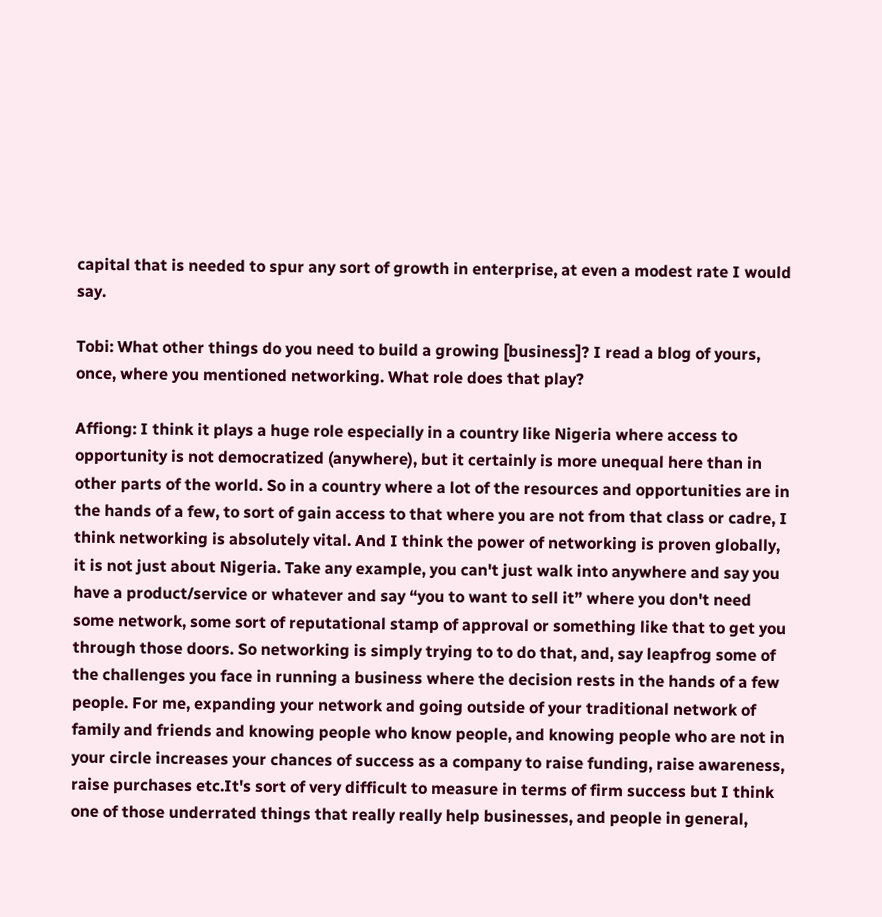capital that is needed to spur any sort of growth in enterprise, at even a modest rate I would say.

Tobi: What other things do you need to build a growing [business]? I read a blog of yours, once, where you mentioned networking. What role does that play?

Affiong: I think it plays a huge role especially in a country like Nigeria where access to opportunity is not democratized (anywhere), but it certainly is more unequal here than in other parts of the world. So in a country where a lot of the resources and opportunities are in the hands of a few, to sort of gain access to that where you are not from that class or cadre, I think networking is absolutely vital. And I think the power of networking is proven globally, it is not just about Nigeria. Take any example, you can't just walk into anywhere and say you have a product/service or whatever and say “you to want to sell it” where you don't need some network, some sort of reputational stamp of approval or something like that to get you through those doors. So networking is simply trying to to do that, and, say leapfrog some of the challenges you face in running a business where the decision rests in the hands of a few people. For me, expanding your network and going outside of your traditional network of family and friends and knowing people who know people, and knowing people who are not in your circle increases your chances of success as a company to raise funding, raise awareness, raise purchases etc.It's sort of very difficult to measure in terms of firm success but I think one of those underrated things that really really help businesses, and people in general,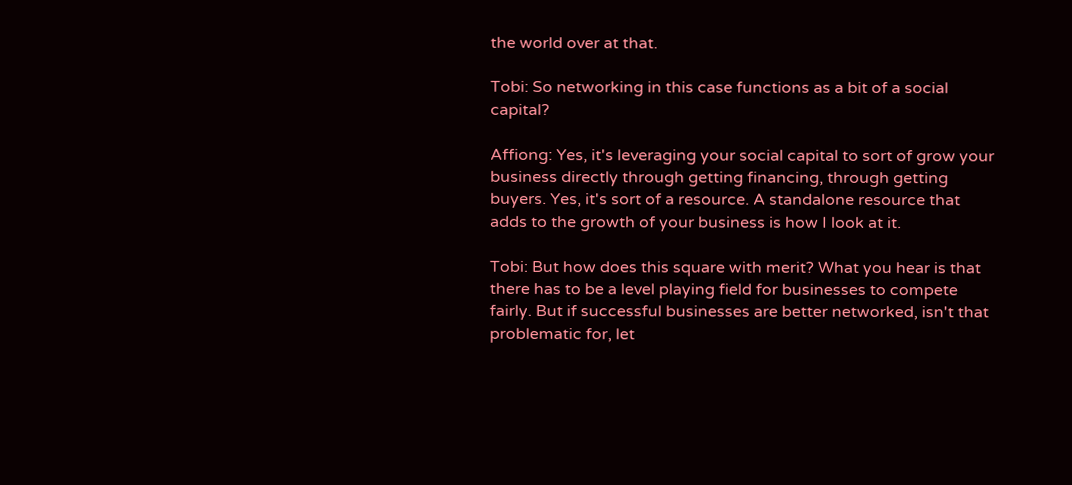the world over at that.

Tobi: So networking in this case functions as a bit of a social capital?

Affiong: Yes, it's leveraging your social capital to sort of grow your business directly through getting financing, through getting buyers. Yes, it's sort of a resource. A standalone resource that adds to the growth of your business is how I look at it.

Tobi: But how does this square with merit? What you hear is that there has to be a level playing field for businesses to compete fairly. But if successful businesses are better networked, isn't that problematic for, let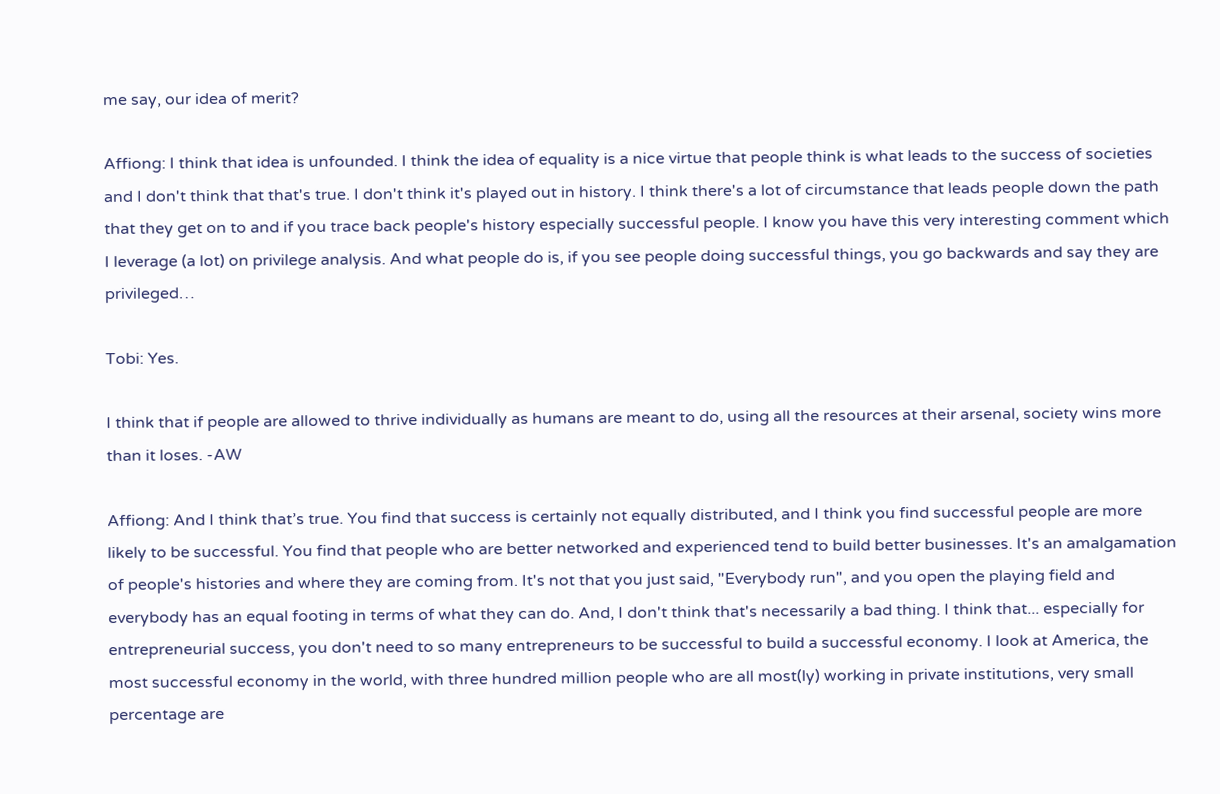me say, our idea of merit?

Affiong: I think that idea is unfounded. I think the idea of equality is a nice virtue that people think is what leads to the success of societies and I don't think that that's true. I don't think it's played out in history. I think there's a lot of circumstance that leads people down the path that they get on to and if you trace back people's history especially successful people. I know you have this very interesting comment which I leverage (a lot) on privilege analysis. And what people do is, if you see people doing successful things, you go backwards and say they are privileged…

Tobi: Yes.

I think that if people are allowed to thrive individually as humans are meant to do, using all the resources at their arsenal, society wins more than it loses. -AW

Affiong: And I think that’s true. You find that success is certainly not equally distributed, and I think you find successful people are more likely to be successful. You find that people who are better networked and experienced tend to build better businesses. It's an amalgamation of people's histories and where they are coming from. It's not that you just said, "Everybody run", and you open the playing field and everybody has an equal footing in terms of what they can do. And, I don't think that's necessarily a bad thing. I think that... especially for entrepreneurial success, you don't need to so many entrepreneurs to be successful to build a successful economy. I look at America, the most successful economy in the world, with three hundred million people who are all most(ly) working in private institutions, very small percentage are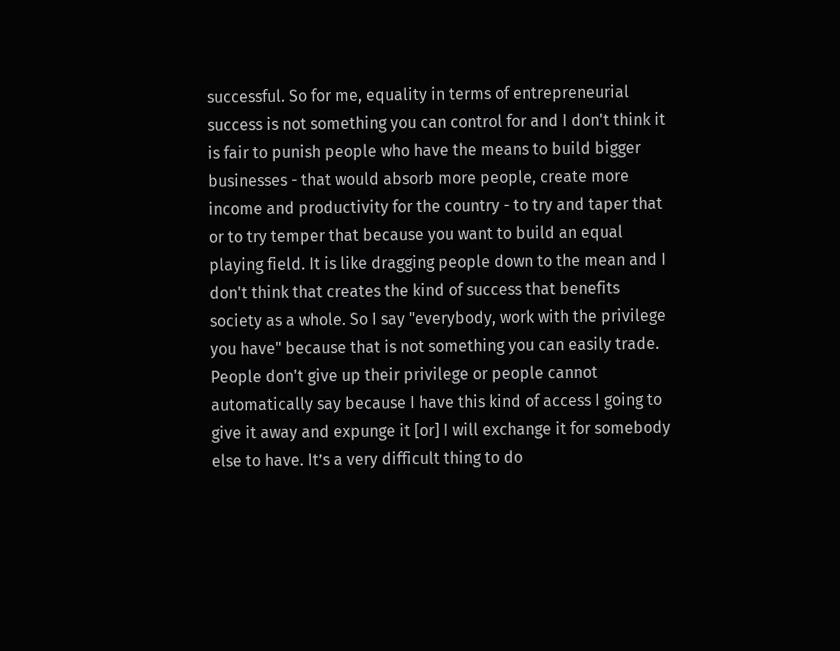successful. So for me, equality in terms of entrepreneurial success is not something you can control for and I don't think it is fair to punish people who have the means to build bigger businesses - that would absorb more people, create more income and productivity for the country - to try and taper that or to try temper that because you want to build an equal playing field. It is like dragging people down to the mean and I don't think that creates the kind of success that benefits society as a whole. So I say "everybody, work with the privilege you have" because that is not something you can easily trade. People don't give up their privilege or people cannot automatically say because I have this kind of access I going to give it away and expunge it [or] I will exchange it for somebody else to have. It’s a very difficult thing to do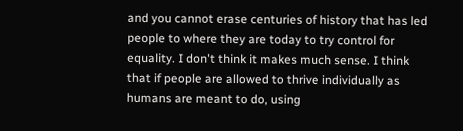and you cannot erase centuries of history that has led people to where they are today to try control for equality. I don't think it makes much sense. I think that if people are allowed to thrive individually as humans are meant to do, using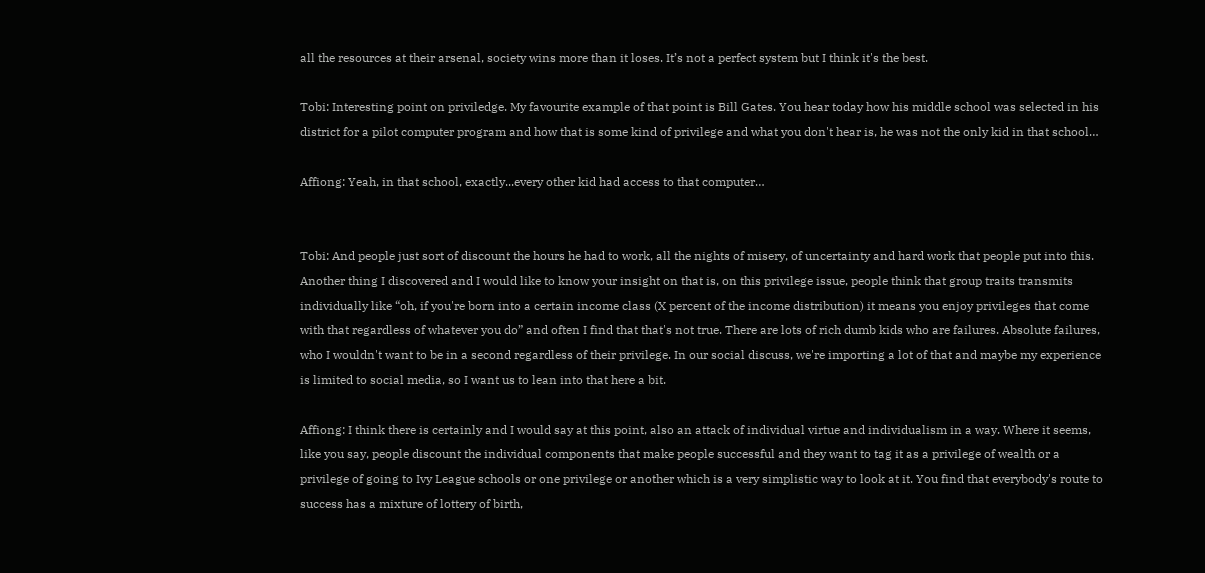all the resources at their arsenal, society wins more than it loses. It’s not a perfect system but I think it's the best.

Tobi: Interesting point on priviledge. My favourite example of that point is Bill Gates. You hear today how his middle school was selected in his district for a pilot computer program and how that is some kind of privilege and what you don't hear is, he was not the only kid in that school…

Affiong: Yeah, in that school, exactly...every other kid had access to that computer…


Tobi: And people just sort of discount the hours he had to work, all the nights of misery, of uncertainty and hard work that people put into this. Another thing I discovered and I would like to know your insight on that is, on this privilege issue, people think that group traits transmits individually like “oh, if you're born into a certain income class (X percent of the income distribution) it means you enjoy privileges that come with that regardless of whatever you do” and often I find that that's not true. There are lots of rich dumb kids who are failures. Absolute failures, who I wouldn't want to be in a second regardless of their privilege. In our social discuss, we're importing a lot of that and maybe my experience is limited to social media, so I want us to lean into that here a bit.

Affiong: I think there is certainly and I would say at this point, also an attack of individual virtue and individualism in a way. Where it seems, like you say, people discount the individual components that make people successful and they want to tag it as a privilege of wealth or a privilege of going to Ivy League schools or one privilege or another which is a very simplistic way to look at it. You find that everybody's route to success has a mixture of lottery of birth,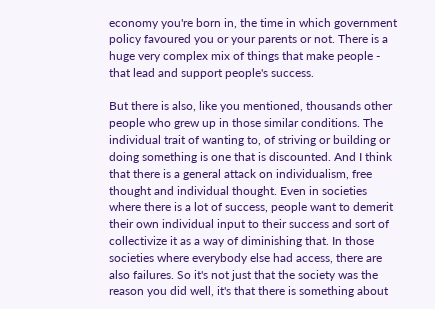economy you're born in, the time in which government policy favoured you or your parents or not. There is a huge very complex mix of things that make people - that lead and support people's success.

But there is also, like you mentioned, thousands other people who grew up in those similar conditions. The individual trait of wanting to, of striving or building or doing something is one that is discounted. And I think that there is a general attack on individualism, free thought and individual thought. Even in societies where there is a lot of success, people want to demerit their own individual input to their success and sort of collectivize it as a way of diminishing that. In those societies where everybody else had access, there are also failures. So it's not just that the society was the reason you did well, it's that there is something about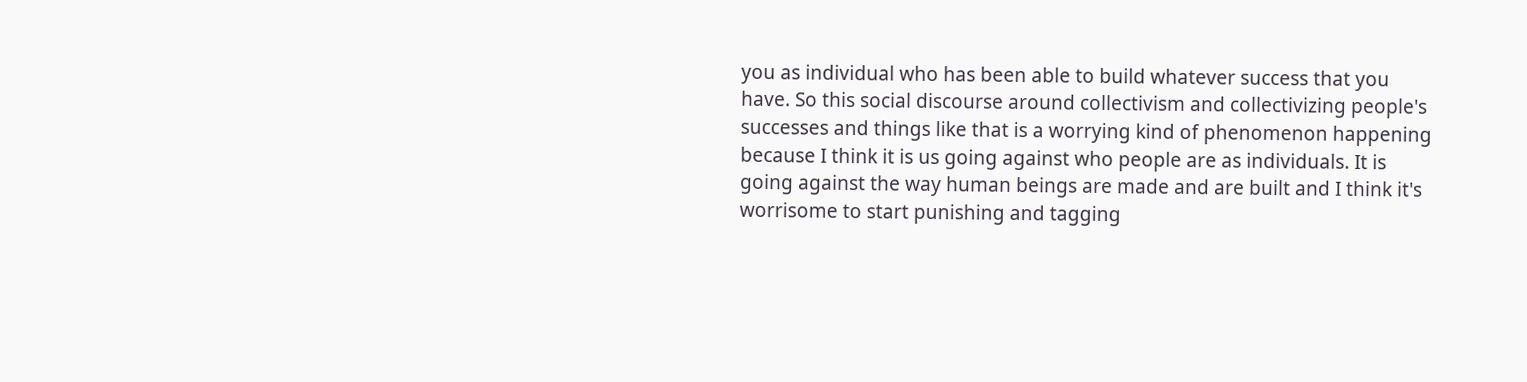you as individual who has been able to build whatever success that you have. So this social discourse around collectivism and collectivizing people's successes and things like that is a worrying kind of phenomenon happening because I think it is us going against who people are as individuals. It is going against the way human beings are made and are built and I think it's worrisome to start punishing and tagging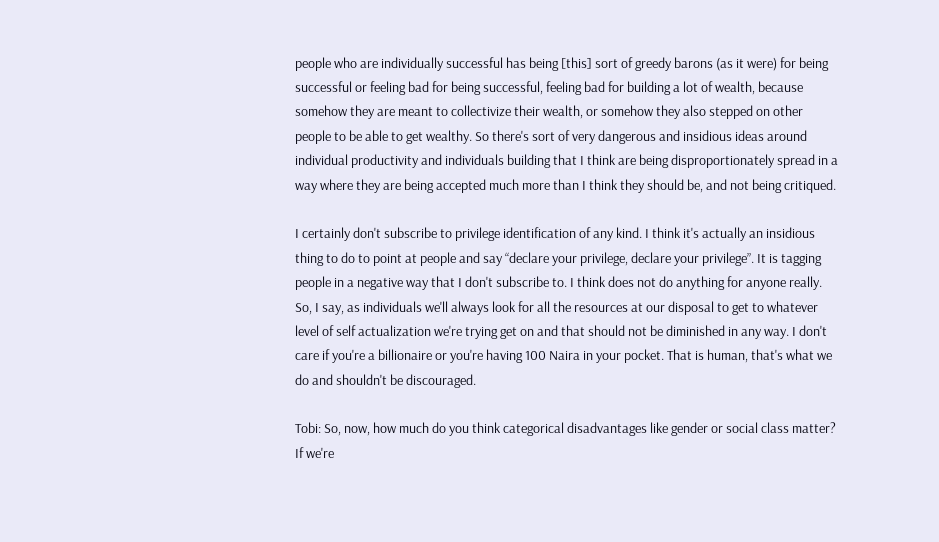people who are individually successful has being [this] sort of greedy barons (as it were) for being successful or feeling bad for being successful, feeling bad for building a lot of wealth, because somehow they are meant to collectivize their wealth, or somehow they also stepped on other people to be able to get wealthy. So there's sort of very dangerous and insidious ideas around individual productivity and individuals building that I think are being disproportionately spread in a way where they are being accepted much more than I think they should be, and not being critiqued.

I certainly don't subscribe to privilege identification of any kind. I think it's actually an insidious thing to do to point at people and say “declare your privilege, declare your privilege”. It is tagging people in a negative way that I don't subscribe to. I think does not do anything for anyone really. So, I say, as individuals we'll always look for all the resources at our disposal to get to whatever level of self actualization we're trying get on and that should not be diminished in any way. I don't care if you're a billionaire or you're having 100 Naira in your pocket. That is human, that's what we do and shouldn't be discouraged.

Tobi: So, now, how much do you think categorical disadvantages like gender or social class matter? If we're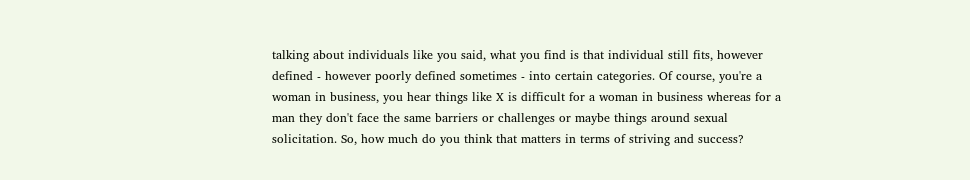talking about individuals like you said, what you find is that individual still fits, however defined - however poorly defined sometimes - into certain categories. Of course, you're a woman in business, you hear things like X is difficult for a woman in business whereas for a man they don't face the same barriers or challenges or maybe things around sexual solicitation. So, how much do you think that matters in terms of striving and success?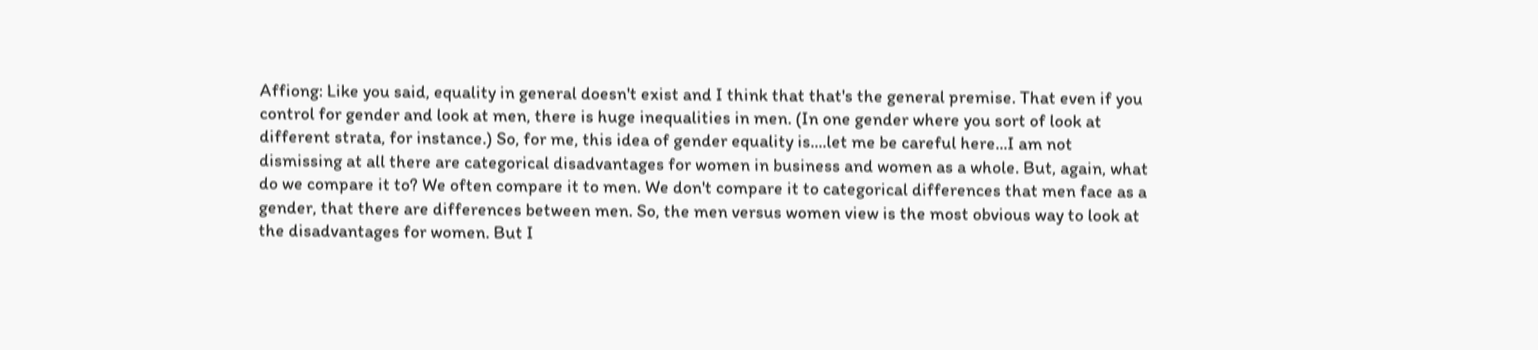Affiong: Like you said, equality in general doesn't exist and I think that that's the general premise. That even if you control for gender and look at men, there is huge inequalities in men. (In one gender where you sort of look at different strata, for instance.) So, for me, this idea of gender equality is....let me be careful here...I am not dismissing at all there are categorical disadvantages for women in business and women as a whole. But, again, what do we compare it to? We often compare it to men. We don't compare it to categorical differences that men face as a gender, that there are differences between men. So, the men versus women view is the most obvious way to look at the disadvantages for women. But I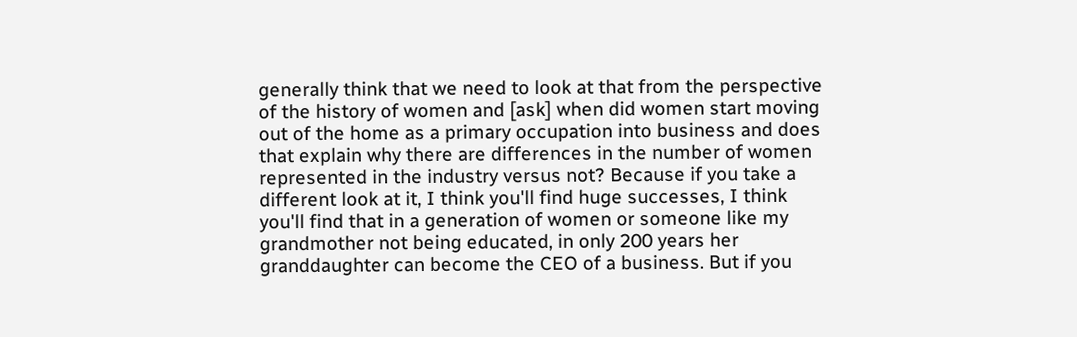generally think that we need to look at that from the perspective of the history of women and [ask] when did women start moving out of the home as a primary occupation into business and does that explain why there are differences in the number of women represented in the industry versus not? Because if you take a different look at it, I think you'll find huge successes, I think you'll find that in a generation of women or someone like my grandmother not being educated, in only 200 years her granddaughter can become the CEO of a business. But if you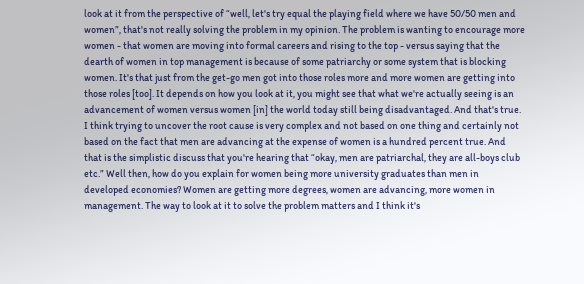look at it from the perspective of “well, let's try equal the playing field where we have 50/50 men and women”, that's not really solving the problem in my opinion. The problem is wanting to encourage more women - that women are moving into formal careers and rising to the top - versus saying that the dearth of women in top management is because of some patriarchy or some system that is blocking women. It's that just from the get-go men got into those roles more and more women are getting into those roles [too]. It depends on how you look at it, you might see that what we're actually seeing is an advancement of women versus women [in] the world today still being disadvantaged. And that's true. I think trying to uncover the root cause is very complex and not based on one thing and certainly not based on the fact that men are advancing at the expense of women is a hundred percent true. And that is the simplistic discuss that you're hearing that “okay, men are patriarchal, they are all-boys club etc.” Well then, how do you explain for women being more university graduates than men in developed economies? Women are getting more degrees, women are advancing, more women in management. The way to look at it to solve the problem matters and I think it's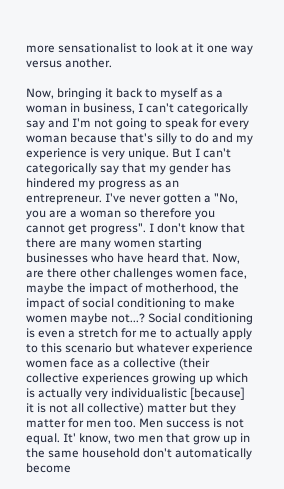more sensationalist to look at it one way versus another.

Now, bringing it back to myself as a woman in business, I can't categorically say and I'm not going to speak for every woman because that's silly to do and my experience is very unique. But I can't categorically say that my gender has hindered my progress as an entrepreneur. I've never gotten a "No, you are a woman so therefore you cannot get progress". I don't know that there are many women starting businesses who have heard that. Now, are there other challenges women face, maybe the impact of motherhood, the impact of social conditioning to make women maybe not...? Social conditioning is even a stretch for me to actually apply to this scenario but whatever experience women face as a collective (their collective experiences growing up which is actually very individualistic [because] it is not all collective) matter but they matter for men too. Men success is not equal. It' know, two men that grow up in the same household don't automatically become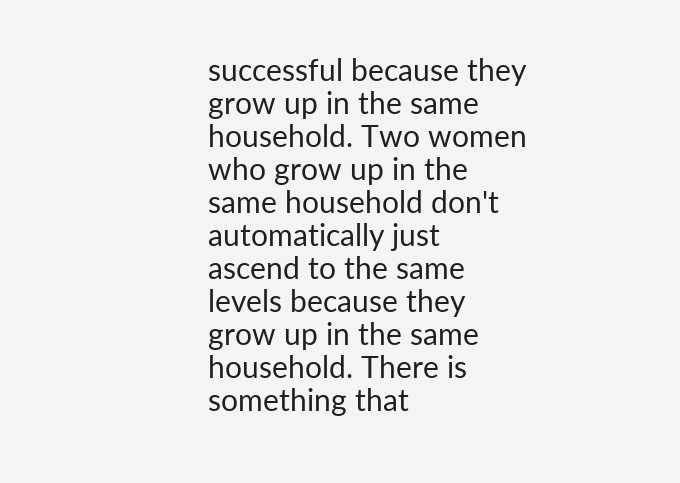successful because they grow up in the same household. Two women who grow up in the same household don't automatically just ascend to the same levels because they grow up in the same household. There is something that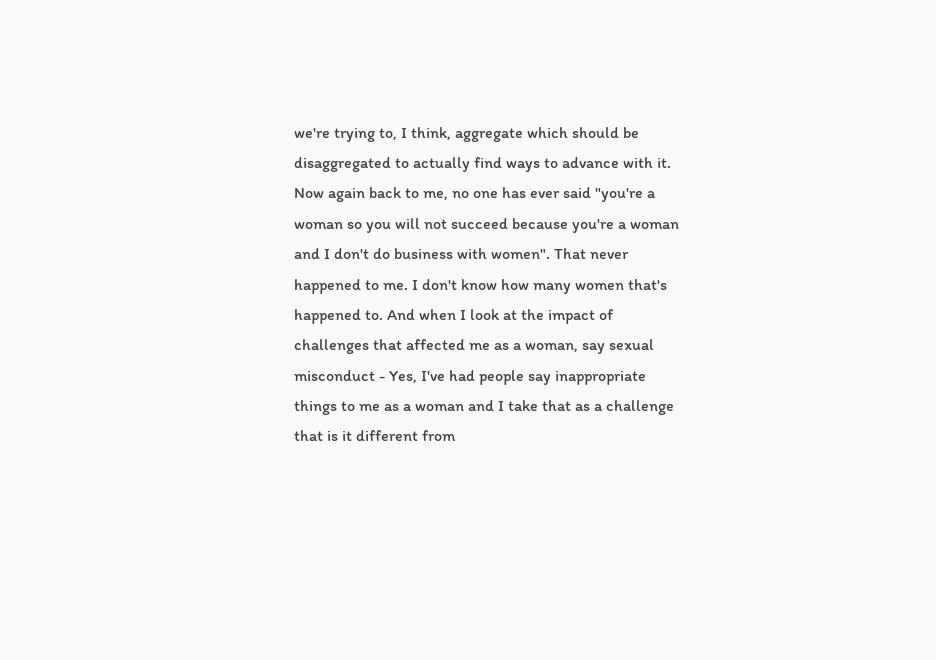we're trying to, I think, aggregate which should be disaggregated to actually find ways to advance with it. Now again back to me, no one has ever said "you're a woman so you will not succeed because you're a woman and I don't do business with women". That never happened to me. I don't know how many women that's happened to. And when I look at the impact of challenges that affected me as a woman, say sexual misconduct - Yes, I've had people say inappropriate things to me as a woman and I take that as a challenge that is it different from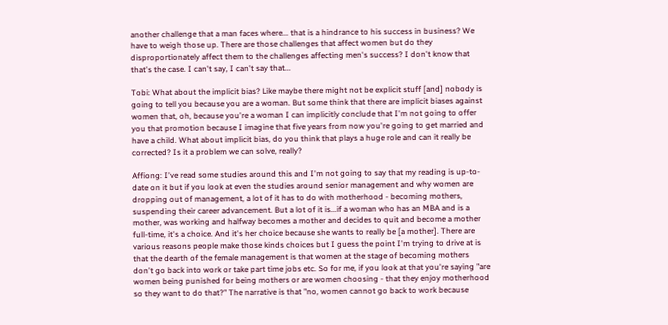another challenge that a man faces where... that is a hindrance to his success in business? We have to weigh those up. There are those challenges that affect women but do they disproportionately affect them to the challenges affecting men's success? I don't know that that's the case. I can't say, I can't say that...

Tobi: What about the implicit bias? Like maybe there might not be explicit stuff [and] nobody is going to tell you because you are a woman. But some think that there are implicit biases against women that, oh, because you're a woman I can implicitly conclude that I'm not going to offer you that promotion because I imagine that five years from now you're going to get married and have a child. What about implicit bias, do you think that plays a huge role and can it really be corrected? Is it a problem we can solve, really?

Affiong: I've read some studies around this and I'm not going to say that my reading is up-to-date on it but if you look at even the studies around senior management and why women are dropping out of management, a lot of it has to do with motherhood - becoming mothers, suspending their career advancement. But a lot of it is...if a woman who has an MBA and is a mother, was working and halfway becomes a mother and decides to quit and become a mother full-time, it's a choice. And it's her choice because she wants to really be [a mother]. There are various reasons people make those kinds choices but I guess the point I'm trying to drive at is that the dearth of the female management is that women at the stage of becoming mothers don't go back into work or take part time jobs etc. So for me, if you look at that you're saying "are women being punished for being mothers or are women choosing - that they enjoy motherhood so they want to do that?" The narrative is that "no, women cannot go back to work because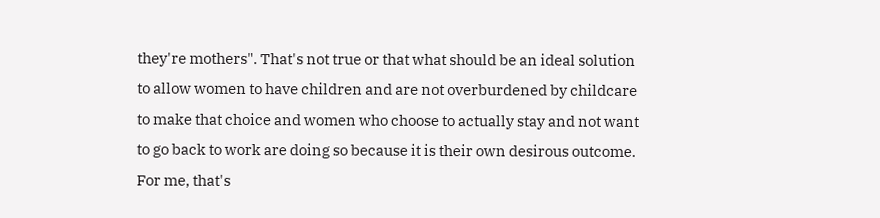they're mothers". That's not true or that what should be an ideal solution to allow women to have children and are not overburdened by childcare to make that choice and women who choose to actually stay and not want to go back to work are doing so because it is their own desirous outcome. For me, that's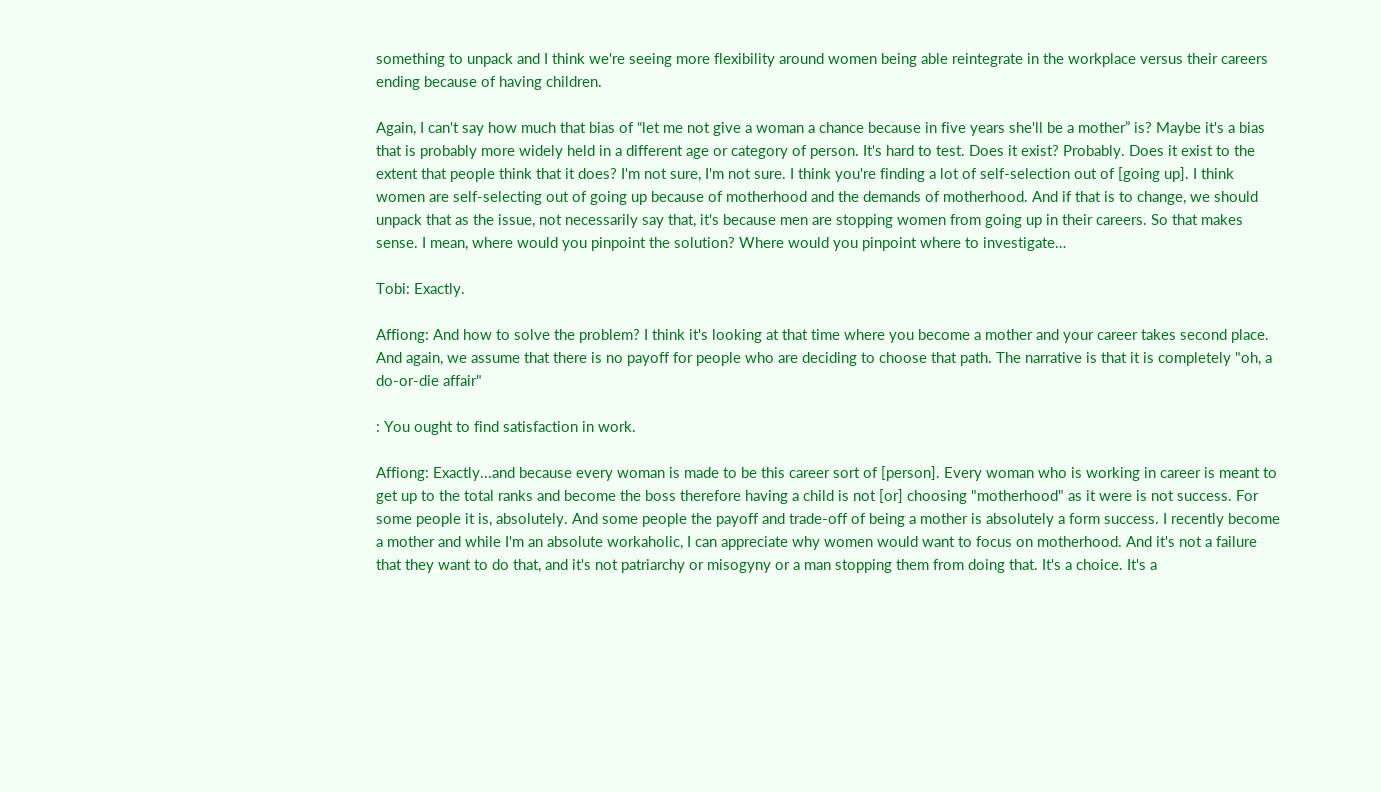something to unpack and I think we're seeing more flexibility around women being able reintegrate in the workplace versus their careers ending because of having children.

Again, I can't say how much that bias of “let me not give a woman a chance because in five years she'll be a mother” is? Maybe it's a bias that is probably more widely held in a different age or category of person. It's hard to test. Does it exist? Probably. Does it exist to the extent that people think that it does? I'm not sure, I'm not sure. I think you're finding a lot of self-selection out of [going up]. I think women are self-selecting out of going up because of motherhood and the demands of motherhood. And if that is to change, we should unpack that as the issue, not necessarily say that, it's because men are stopping women from going up in their careers. So that makes sense. I mean, where would you pinpoint the solution? Where would you pinpoint where to investigate…

Tobi: Exactly.

Affiong: And how to solve the problem? I think it's looking at that time where you become a mother and your career takes second place. And again, we assume that there is no payoff for people who are deciding to choose that path. The narrative is that it is completely "oh, a do-or-die affair"

: You ought to find satisfaction in work.

Affiong: Exactly...and because every woman is made to be this career sort of [person]. Every woman who is working in career is meant to get up to the total ranks and become the boss therefore having a child is not [or] choosing "motherhood" as it were is not success. For some people it is, absolutely. And some people the payoff and trade-off of being a mother is absolutely a form success. I recently become a mother and while I'm an absolute workaholic, I can appreciate why women would want to focus on motherhood. And it's not a failure that they want to do that, and it's not patriarchy or misogyny or a man stopping them from doing that. It's a choice. It's a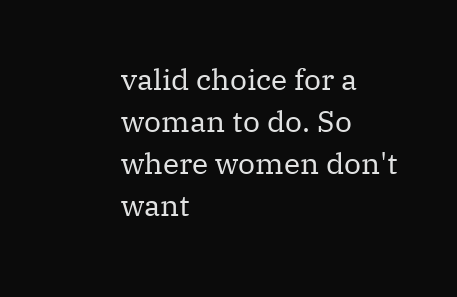valid choice for a woman to do. So where women don't want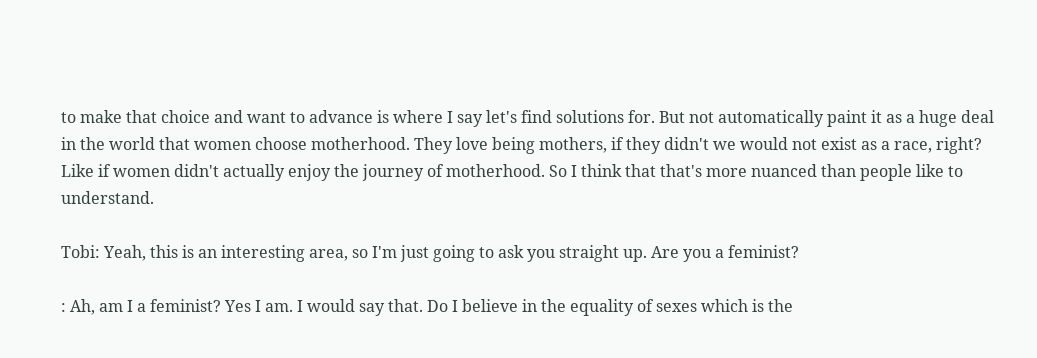to make that choice and want to advance is where I say let's find solutions for. But not automatically paint it as a huge deal in the world that women choose motherhood. They love being mothers, if they didn't we would not exist as a race, right? Like if women didn't actually enjoy the journey of motherhood. So I think that that's more nuanced than people like to understand.

Tobi: Yeah, this is an interesting area, so I'm just going to ask you straight up. Are you a feminist?

: Ah, am I a feminist? Yes I am. I would say that. Do I believe in the equality of sexes which is the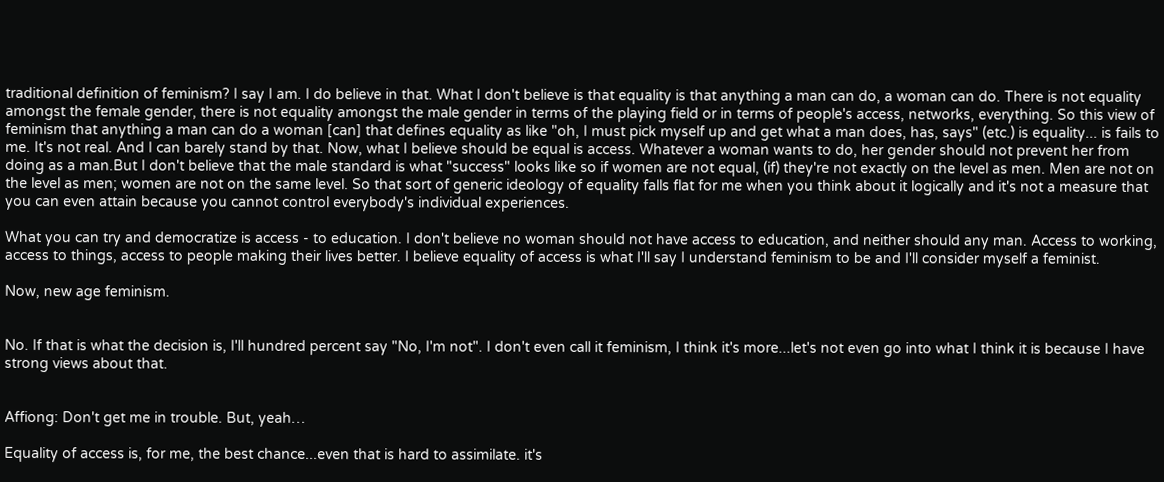traditional definition of feminism? I say I am. I do believe in that. What I don't believe is that equality is that anything a man can do, a woman can do. There is not equality amongst the female gender, there is not equality amongst the male gender in terms of the playing field or in terms of people's access, networks, everything. So this view of feminism that anything a man can do a woman [can] that defines equality as like "oh, I must pick myself up and get what a man does, has, says" (etc.) is equality... is fails to me. It's not real. And I can barely stand by that. Now, what I believe should be equal is access. Whatever a woman wants to do, her gender should not prevent her from doing as a man.But I don't believe that the male standard is what "success" looks like so if women are not equal, (if) they're not exactly on the level as men. Men are not on the level as men; women are not on the same level. So that sort of generic ideology of equality falls flat for me when you think about it logically and it's not a measure that you can even attain because you cannot control everybody's individual experiences.

What you can try and democratize is access - to education. I don't believe no woman should not have access to education, and neither should any man. Access to working, access to things, access to people making their lives better. I believe equality of access is what I'll say I understand feminism to be and I'll consider myself a feminist.

Now, new age feminism.


No. If that is what the decision is, I'll hundred percent say "No, I'm not". I don't even call it feminism, I think it's more...let's not even go into what I think it is because I have strong views about that.


Affiong: Don't get me in trouble. But, yeah…

Equality of access is, for me, the best chance...even that is hard to assimilate. it's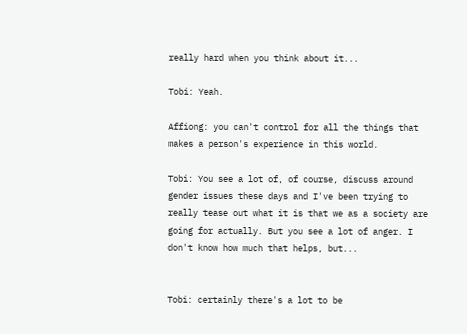really hard when you think about it...

Tobi: Yeah.

Affiong: you can't control for all the things that makes a person's experience in this world.

Tobi: You see a lot of, of course, discuss around gender issues these days and I've been trying to really tease out what it is that we as a society are going for actually. But you see a lot of anger. I don't know how much that helps, but...


Tobi: certainly there's a lot to be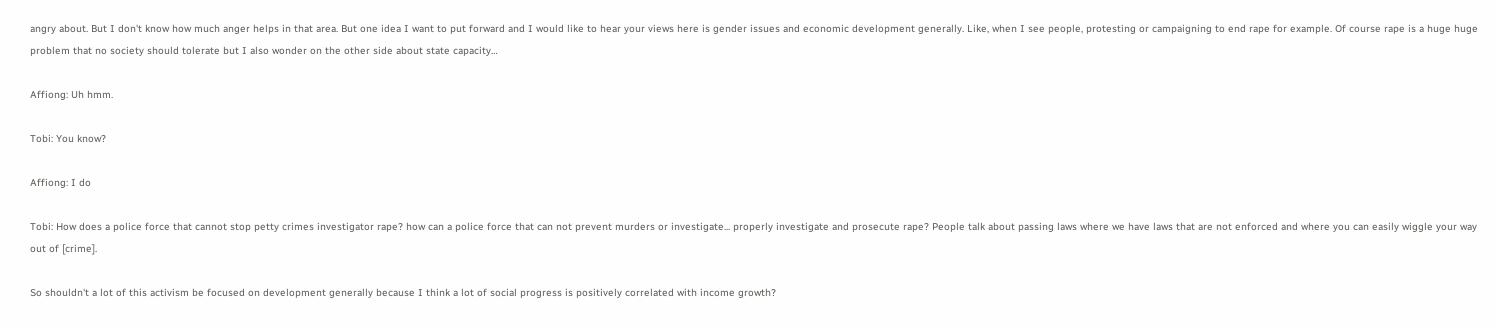angry about. But I don't know how much anger helps in that area. But one idea I want to put forward and I would like to hear your views here is gender issues and economic development generally. Like, when I see people, protesting or campaigning to end rape for example. Of course rape is a huge huge problem that no society should tolerate but I also wonder on the other side about state capacity…

Affiong: Uh hmm.

Tobi: You know?

Affiong: I do

Tobi: How does a police force that cannot stop petty crimes investigator rape? how can a police force that can not prevent murders or investigate... properly investigate and prosecute rape? People talk about passing laws where we have laws that are not enforced and where you can easily wiggle your way out of [crime].

So shouldn't a lot of this activism be focused on development generally because I think a lot of social progress is positively correlated with income growth?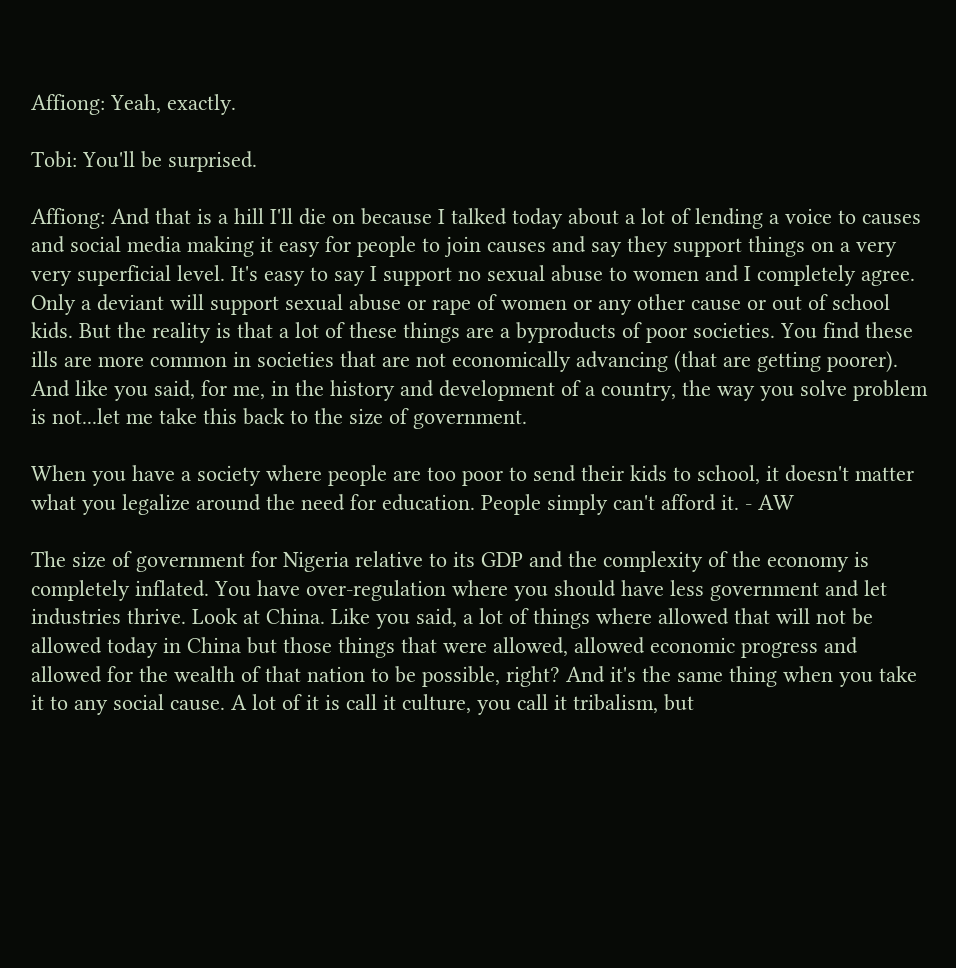Affiong: Yeah, exactly.

Tobi: You'll be surprised.

Affiong: And that is a hill I'll die on because I talked today about a lot of lending a voice to causes and social media making it easy for people to join causes and say they support things on a very very superficial level. It's easy to say I support no sexual abuse to women and I completely agree. Only a deviant will support sexual abuse or rape of women or any other cause or out of school kids. But the reality is that a lot of these things are a byproducts of poor societies. You find these ills are more common in societies that are not economically advancing (that are getting poorer). And like you said, for me, in the history and development of a country, the way you solve problem is not...let me take this back to the size of government.

When you have a society where people are too poor to send their kids to school, it doesn't matter what you legalize around the need for education. People simply can't afford it. - AW

The size of government for Nigeria relative to its GDP and the complexity of the economy is completely inflated. You have over-regulation where you should have less government and let industries thrive. Look at China. Like you said, a lot of things where allowed that will not be allowed today in China but those things that were allowed, allowed economic progress and allowed for the wealth of that nation to be possible, right? And it's the same thing when you take it to any social cause. A lot of it is call it culture, you call it tribalism, but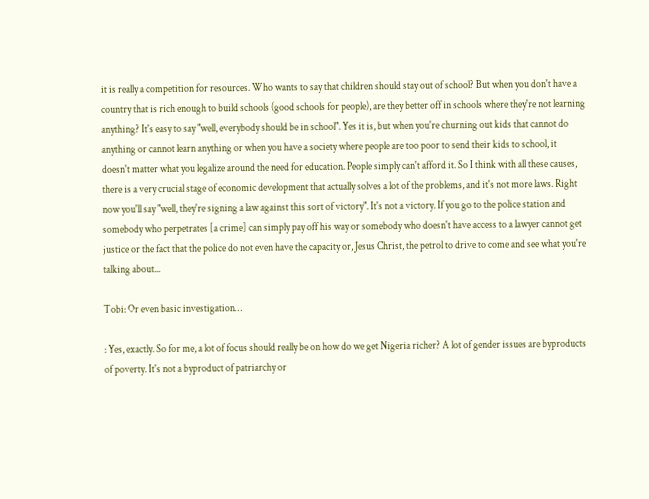it is really a competition for resources. Who wants to say that children should stay out of school? But when you don't have a country that is rich enough to build schools (good schools for people), are they better off in schools where they're not learning anything? It's easy to say "well, everybody should be in school". Yes it is, but when you're churning out kids that cannot do anything or cannot learn anything or when you have a society where people are too poor to send their kids to school, it doesn't matter what you legalize around the need for education. People simply can't afford it. So I think with all these causes, there is a very crucial stage of economic development that actually solves a lot of the problems, and it's not more laws. Right now you'll say "well, they're signing a law against this sort of victory". It's not a victory. If you go to the police station and somebody who perpetrates [a crime] can simply pay off his way or somebody who doesn't have access to a lawyer cannot get justice or the fact that the police do not even have the capacity or, Jesus Christ, the petrol to drive to come and see what you're talking about...

Tobi: Or even basic investigation…

: Yes, exactly. So for me, a lot of focus should really be on how do we get Nigeria richer? A lot of gender issues are byproducts of poverty. It's not a byproduct of patriarchy or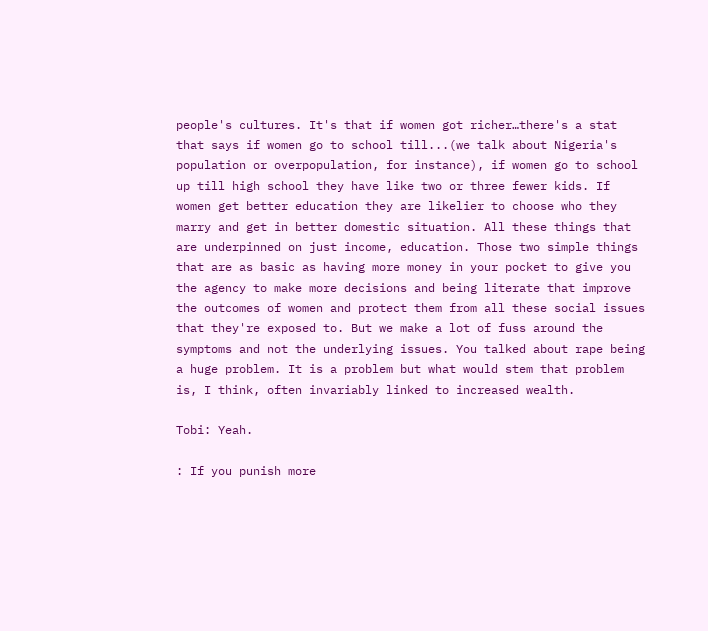people's cultures. It's that if women got richer…there's a stat that says if women go to school till...(we talk about Nigeria's population or overpopulation, for instance), if women go to school up till high school they have like two or three fewer kids. If women get better education they are likelier to choose who they marry and get in better domestic situation. All these things that are underpinned on just income, education. Those two simple things that are as basic as having more money in your pocket to give you the agency to make more decisions and being literate that improve the outcomes of women and protect them from all these social issues that they're exposed to. But we make a lot of fuss around the symptoms and not the underlying issues. You talked about rape being a huge problem. It is a problem but what would stem that problem is, I think, often invariably linked to increased wealth.

Tobi: Yeah.

: If you punish more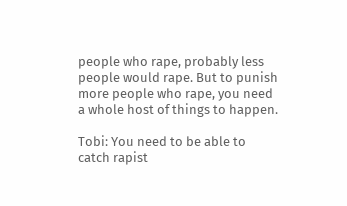people who rape, probably less people would rape. But to punish more people who rape, you need a whole host of things to happen.

Tobi: You need to be able to catch rapist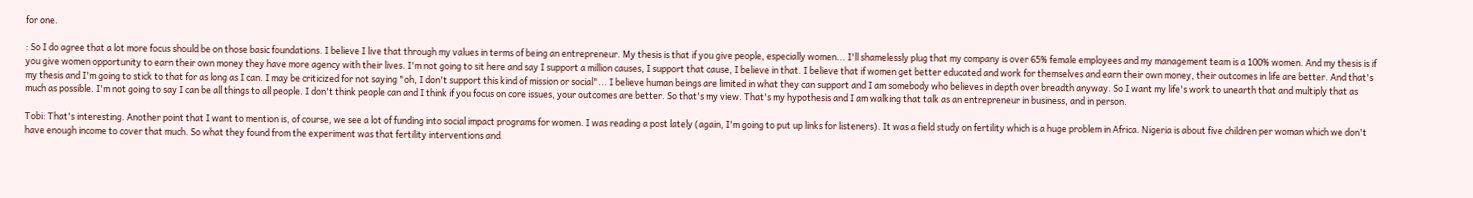for one.

: So I do agree that a lot more focus should be on those basic foundations. I believe I live that through my values in terms of being an entrepreneur. My thesis is that if you give people, especially women... I'll shamelessly plug that my company is over 65% female employees and my management team is a 100% women. And my thesis is if you give women opportunity to earn their own money they have more agency with their lives. I'm not going to sit here and say I support a million causes, I support that cause, I believe in that. I believe that if women get better educated and work for themselves and earn their own money, their outcomes in life are better. And that's my thesis and I'm going to stick to that for as long as I can. I may be criticized for not saying "oh, I don't support this kind of mission or social"... I believe human beings are limited in what they can support and I am somebody who believes in depth over breadth anyway. So I want my life's work to unearth that and multiply that as much as possible. I'm not going to say I can be all things to all people. I don't think people can and I think if you focus on core issues, your outcomes are better. So that's my view. That's my hypothesis and I am walking that talk as an entrepreneur in business, and in person.

Tobi: That's interesting. Another point that I want to mention is, of course, we see a lot of funding into social impact programs for women. I was reading a post lately (again, I'm going to put up links for listeners). It was a field study on fertility which is a huge problem in Africa. Nigeria is about five children per woman which we don't have enough income to cover that much. So what they found from the experiment was that fertility interventions and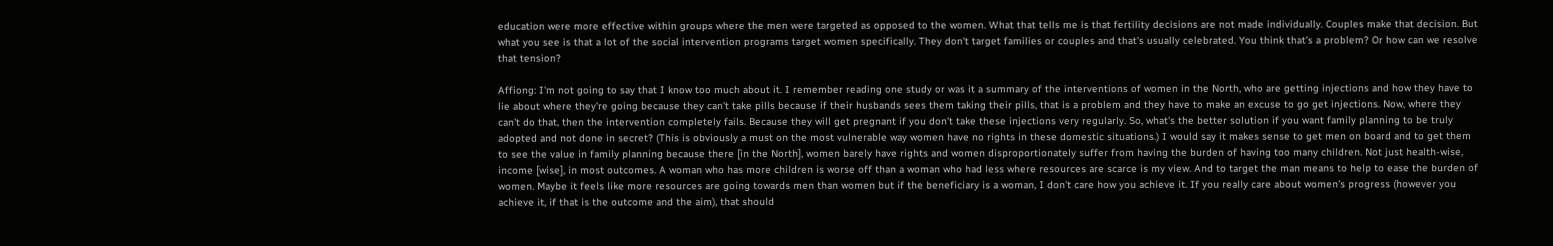education were more effective within groups where the men were targeted as opposed to the women. What that tells me is that fertility decisions are not made individually. Couples make that decision. But what you see is that a lot of the social intervention programs target women specifically. They don't target families or couples and that's usually celebrated. You think that's a problem? Or how can we resolve that tension?

Affiong: I'm not going to say that I know too much about it. I remember reading one study or was it a summary of the interventions of women in the North, who are getting injections and how they have to lie about where they're going because they can't take pills because if their husbands sees them taking their pills, that is a problem and they have to make an excuse to go get injections. Now, where they can't do that, then the intervention completely fails. Because they will get pregnant if you don't take these injections very regularly. So, what's the better solution if you want family planning to be truly adopted and not done in secret? (This is obviously a must on the most vulnerable way women have no rights in these domestic situations.) I would say it makes sense to get men on board and to get them to see the value in family planning because there [in the North], women barely have rights and women disproportionately suffer from having the burden of having too many children. Not just health-wise, income [wise], in most outcomes. A woman who has more children is worse off than a woman who had less where resources are scarce is my view. And to target the man means to help to ease the burden of women. Maybe it feels like more resources are going towards men than women but if the beneficiary is a woman, I don't care how you achieve it. If you really care about women's progress (however you achieve it, if that is the outcome and the aim), that should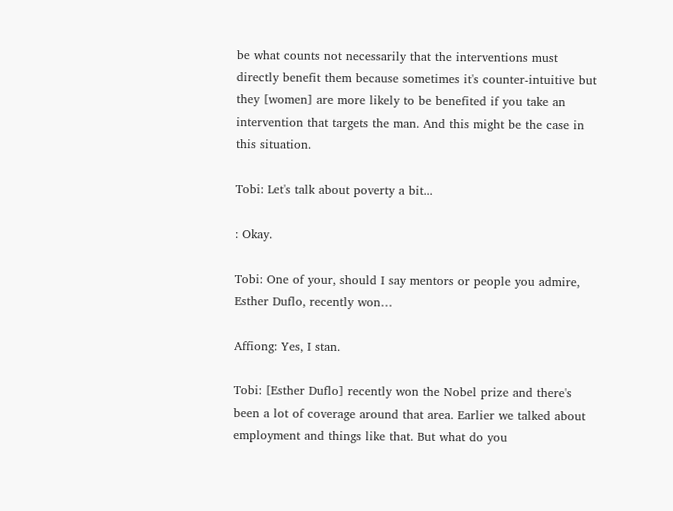be what counts not necessarily that the interventions must directly benefit them because sometimes it's counter-intuitive but they [women] are more likely to be benefited if you take an intervention that targets the man. And this might be the case in this situation.

Tobi: Let's talk about poverty a bit...

: Okay.

Tobi: One of your, should I say mentors or people you admire, Esther Duflo, recently won…

Affiong: Yes, I stan.

Tobi: [Esther Duflo] recently won the Nobel prize and there's been a lot of coverage around that area. Earlier we talked about employment and things like that. But what do you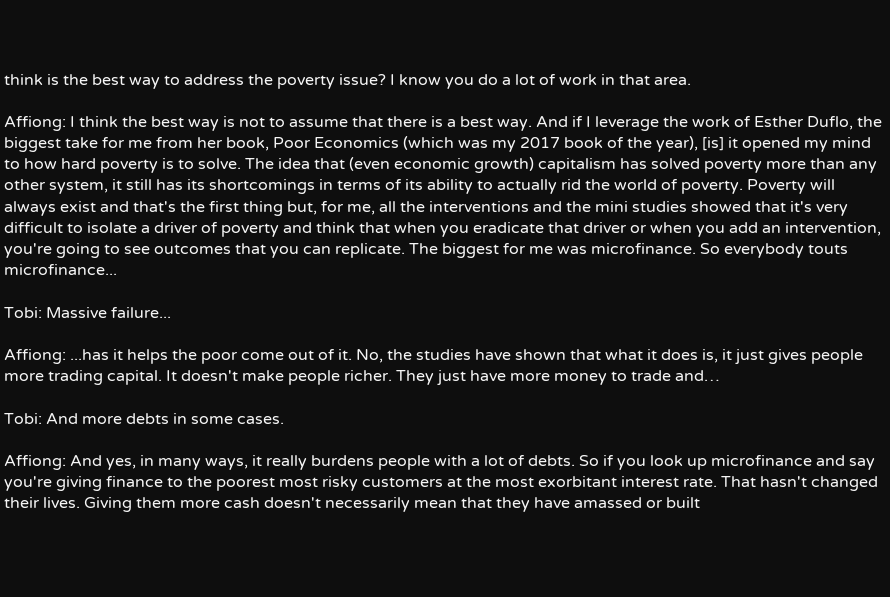think is the best way to address the poverty issue? I know you do a lot of work in that area.

Affiong: I think the best way is not to assume that there is a best way. And if I leverage the work of Esther Duflo, the biggest take for me from her book, Poor Economics (which was my 2017 book of the year), [is] it opened my mind to how hard poverty is to solve. The idea that (even economic growth) capitalism has solved poverty more than any other system, it still has its shortcomings in terms of its ability to actually rid the world of poverty. Poverty will always exist and that's the first thing but, for me, all the interventions and the mini studies showed that it's very difficult to isolate a driver of poverty and think that when you eradicate that driver or when you add an intervention, you're going to see outcomes that you can replicate. The biggest for me was microfinance. So everybody touts microfinance...

Tobi: Massive failure...

Affiong: ...has it helps the poor come out of it. No, the studies have shown that what it does is, it just gives people more trading capital. It doesn't make people richer. They just have more money to trade and…

Tobi: And more debts in some cases.

Affiong: And yes, in many ways, it really burdens people with a lot of debts. So if you look up microfinance and say you're giving finance to the poorest most risky customers at the most exorbitant interest rate. That hasn't changed their lives. Giving them more cash doesn't necessarily mean that they have amassed or built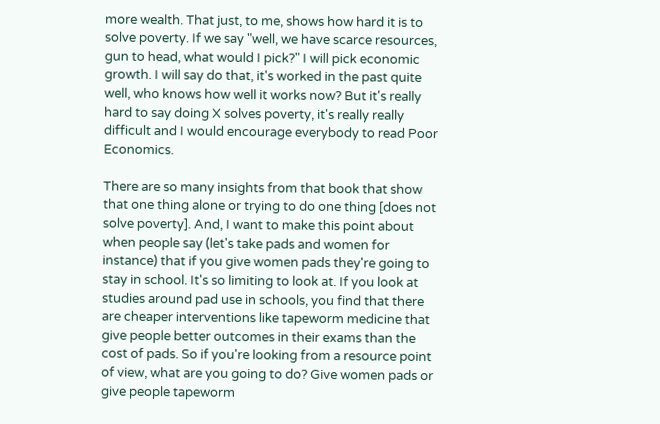more wealth. That just, to me, shows how hard it is to solve poverty. If we say "well, we have scarce resources, gun to head, what would I pick?" I will pick economic growth. I will say do that, it's worked in the past quite well, who knows how well it works now? But it's really hard to say doing X solves poverty, it's really really difficult and I would encourage everybody to read Poor Economics.

There are so many insights from that book that show that one thing alone or trying to do one thing [does not solve poverty]. And, I want to make this point about when people say (let's take pads and women for instance) that if you give women pads they're going to stay in school. It's so limiting to look at. If you look at studies around pad use in schools, you find that there are cheaper interventions like tapeworm medicine that give people better outcomes in their exams than the cost of pads. So if you're looking from a resource point of view, what are you going to do? Give women pads or give people tapeworm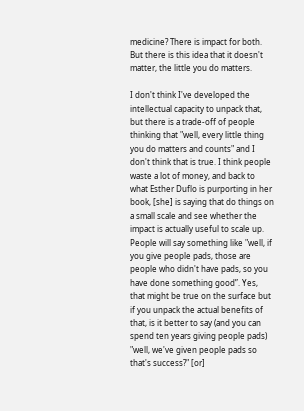medicine? There is impact for both. But there is this idea that it doesn't matter, the little you do matters.

I don't think I've developed the intellectual capacity to unpack that, but there is a trade-off of people thinking that "well, every little thing you do matters and counts" and I don't think that is true. I think people waste a lot of money, and back to what Esther Duflo is purporting in her book, [she] is saying that do things on a small scale and see whether the impact is actually useful to scale up. People will say something like "well, if you give people pads, those are people who didn't have pads, so you have done something good”. Yes, that might be true on the surface but if you unpack the actual benefits of that, is it better to say (and you can spend ten years giving people pads) "well, we've given people pads so that's success?" [or]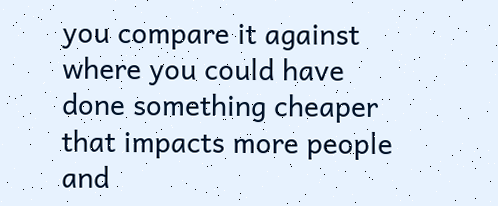you compare it against where you could have done something cheaper that impacts more people and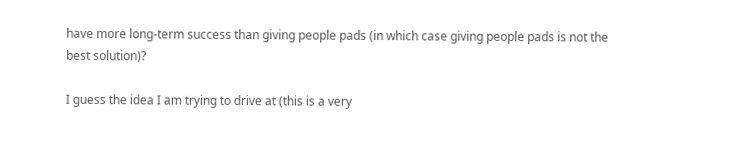have more long-term success than giving people pads (in which case giving people pads is not the best solution)?

I guess the idea I am trying to drive at (this is a very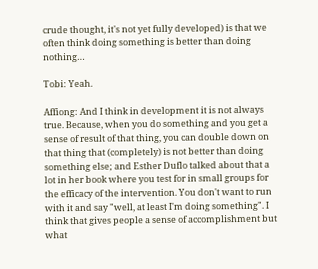crude thought, it's not yet fully developed) is that we often think doing something is better than doing nothing…

Tobi: Yeah.

Affiong: And I think in development it is not always true. Because, when you do something and you get a sense of result of that thing, you can double down on that thing that (completely) is not better than doing something else; and Esther Duflo talked about that a lot in her book where you test for in small groups for the efficacy of the intervention. You don't want to run with it and say "well, at least I'm doing something". I think that gives people a sense of accomplishment but what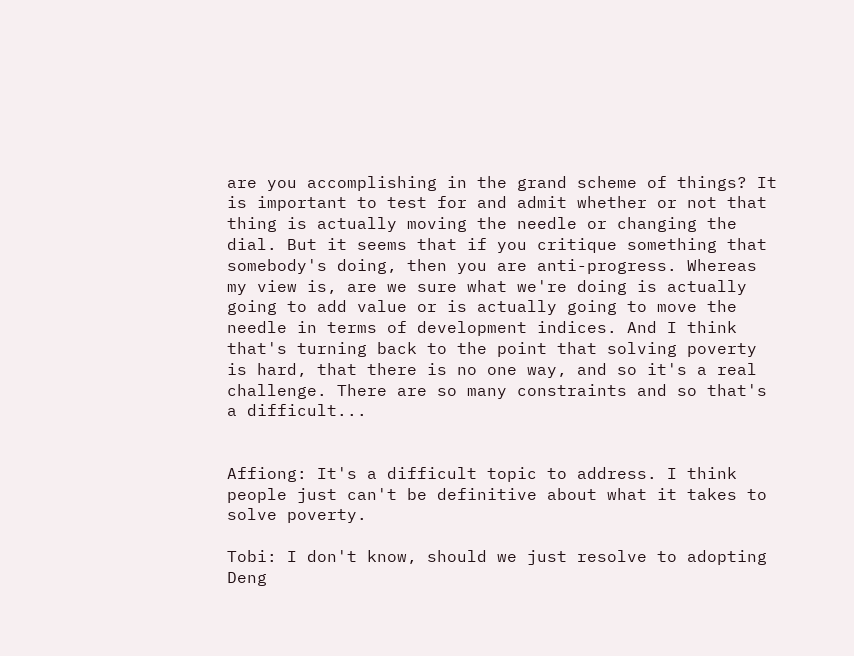are you accomplishing in the grand scheme of things? It is important to test for and admit whether or not that thing is actually moving the needle or changing the dial. But it seems that if you critique something that somebody's doing, then you are anti-progress. Whereas my view is, are we sure what we're doing is actually going to add value or is actually going to move the needle in terms of development indices. And I think that's turning back to the point that solving poverty is hard, that there is no one way, and so it's a real challenge. There are so many constraints and so that's a difficult...


Affiong: It's a difficult topic to address. I think people just can't be definitive about what it takes to solve poverty.

Tobi: I don't know, should we just resolve to adopting Deng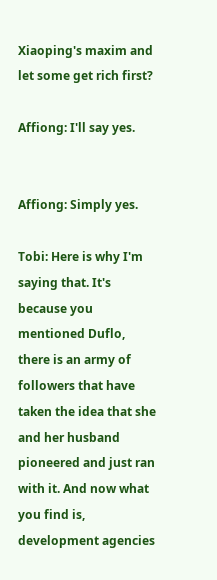Xiaoping's maxim and let some get rich first?

Affiong: I'll say yes.


Affiong: Simply yes.

Tobi: Here is why I'm saying that. It's because you mentioned Duflo, there is an army of followers that have taken the idea that she and her husband pioneered and just ran with it. And now what you find is, development agencies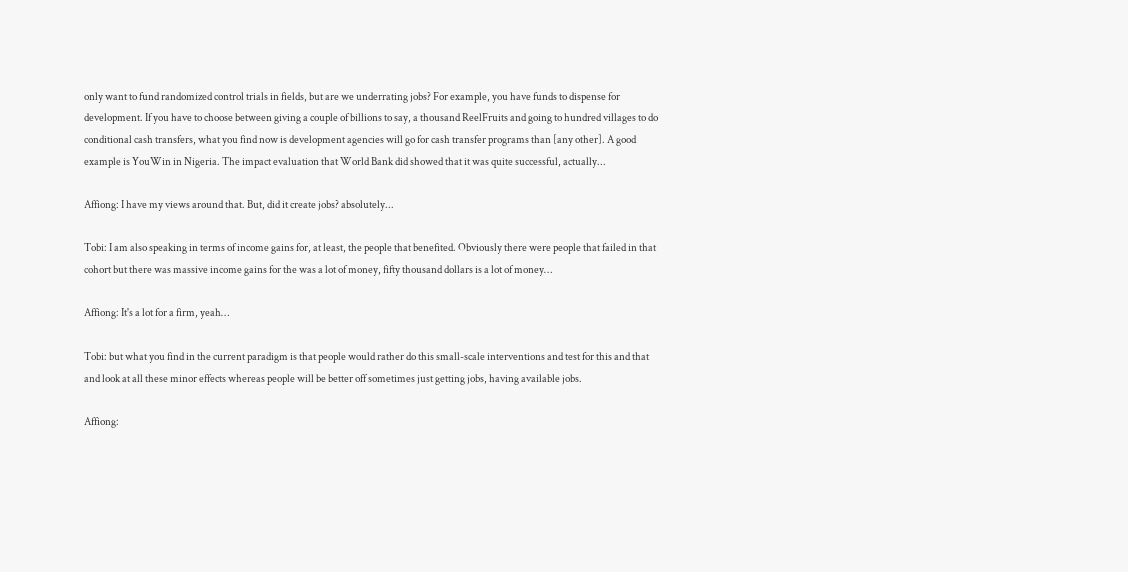only want to fund randomized control trials in fields, but are we underrating jobs? For example, you have funds to dispense for development. If you have to choose between giving a couple of billions to say, a thousand ReelFruits and going to hundred villages to do conditional cash transfers, what you find now is development agencies will go for cash transfer programs than [any other]. A good example is YouWin in Nigeria. The impact evaluation that World Bank did showed that it was quite successful, actually...

Affiong: I have my views around that. But, did it create jobs? absolutely...

Tobi: I am also speaking in terms of income gains for, at least, the people that benefited. Obviously there were people that failed in that cohort but there was massive income gains for the was a lot of money, fifty thousand dollars is a lot of money…

Affiong: It's a lot for a firm, yeah…

Tobi: but what you find in the current paradigm is that people would rather do this small-scale interventions and test for this and that and look at all these minor effects whereas people will be better off sometimes just getting jobs, having available jobs.

Affiong: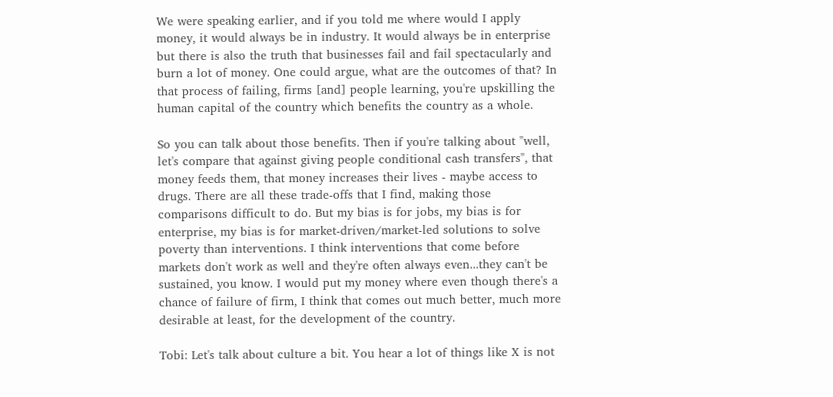We were speaking earlier, and if you told me where would I apply money, it would always be in industry. It would always be in enterprise but there is also the truth that businesses fail and fail spectacularly and burn a lot of money. One could argue, what are the outcomes of that? In that process of failing, firms [and] people learning, you're upskilling the human capital of the country which benefits the country as a whole.

So you can talk about those benefits. Then if you're talking about "well, let's compare that against giving people conditional cash transfers", that money feeds them, that money increases their lives - maybe access to drugs. There are all these trade-offs that I find, making those comparisons difficult to do. But my bias is for jobs, my bias is for enterprise, my bias is for market-driven/market-led solutions to solve poverty than interventions. I think interventions that come before markets don't work as well and they're often always even...they can't be sustained, you know. I would put my money where even though there's a chance of failure of firm, I think that comes out much better, much more desirable at least, for the development of the country.

Tobi: Let's talk about culture a bit. You hear a lot of things like X is not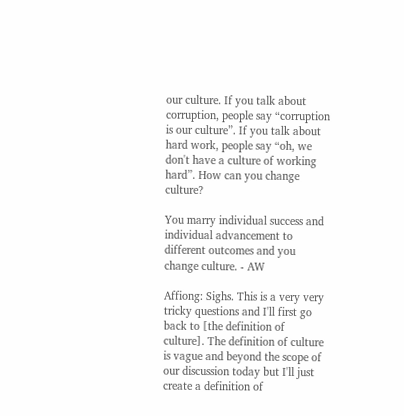our culture. If you talk about corruption, people say “corruption is our culture”. If you talk about hard work, people say “oh, we don't have a culture of working hard”. How can you change culture?

You marry individual success and individual advancement to different outcomes and you change culture. - AW

Affiong: Sighs. This is a very very tricky questions and I'll first go back to [the definition of culture]. The definition of culture is vague and beyond the scope of our discussion today but I'll just create a definition of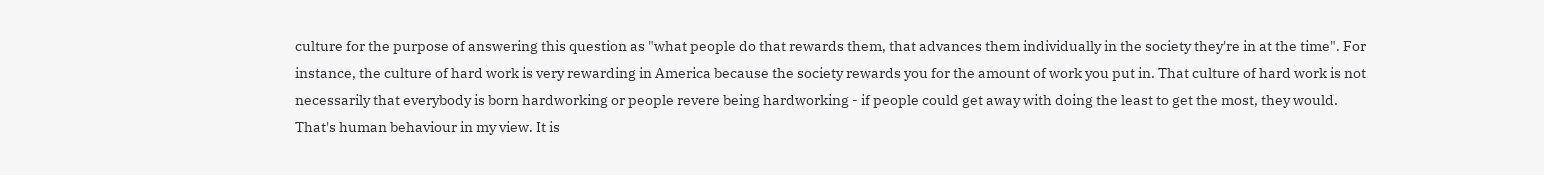culture for the purpose of answering this question as "what people do that rewards them, that advances them individually in the society they're in at the time". For instance, the culture of hard work is very rewarding in America because the society rewards you for the amount of work you put in. That culture of hard work is not necessarily that everybody is born hardworking or people revere being hardworking - if people could get away with doing the least to get the most, they would. That's human behaviour in my view. It is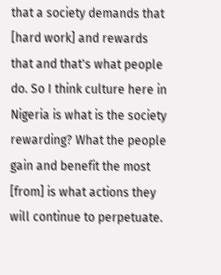that a society demands that [hard work] and rewards that and that's what people do. So I think culture here in Nigeria is what is the society rewarding? What the people gain and benefit the most [from] is what actions they will continue to perpetuate.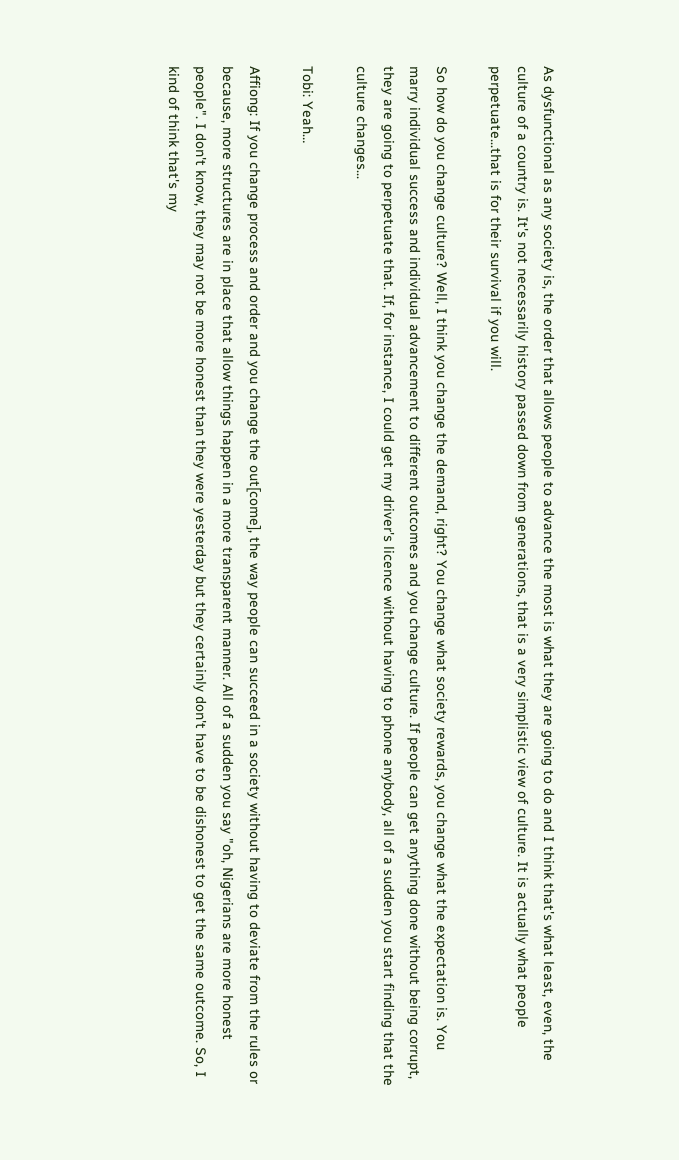As dysfunctional as any society is, the order that allows people to advance the most is what they are going to do and I think that's what least, even, the culture of a country is. It's not necessarily history passed down from generations, that is a very simplistic view of culture. It is actually what people perpetuate...that is for their survival if you will.

So how do you change culture? Well, I think you change the demand, right? You change what society rewards, you change what the expectation is. You marry individual success and individual advancement to different outcomes and you change culture. If people can get anything done without being corrupt, they are going to perpetuate that. If, for instance, I could get my driver's licence without having to phone anybody, all of a sudden you start finding that the culture changes...

Tobi: Yeah…

Affiong: If you change process and order and you change the out[come], the way people can succeed in a society without having to deviate from the rules or because, more structures are in place that allow things happen in a more transparent manner. All of a sudden you say "oh, Nigerians are more honest people". I don't know, they may not be more honest than they were yesterday but they certainly don't have to be dishonest to get the same outcome. So, I kind of think that's my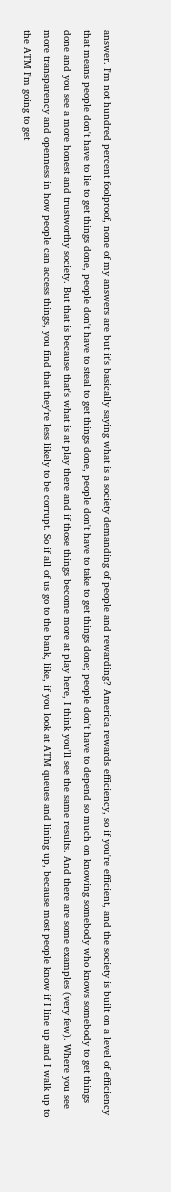answer. I'm not hundred percent foolproof, none of my answers are but it's basically saying what is a society demanding of people and rewarding? America rewards efficiency, so if you're efficient, and the society is built on a level of efficiency that means people don't have to lie to get things done, people don't have to steal to get things done, people don't have to take to get things done; people don't have to depend so much on knowing somebody who knows somebody to get things done and you see a more honest and trustworthy society. But that is because that's what is at play there and if those things become more at play here, I think you'll see the same results. And there are some examples (very few). Where you see more transparency and openness in how people can access things, you find that they're less likely to be corrupt. So if all of us go to the bank, like, if you look at ATM queues and lining up, because most people know if I line up and I walk up to the ATM I'm going to get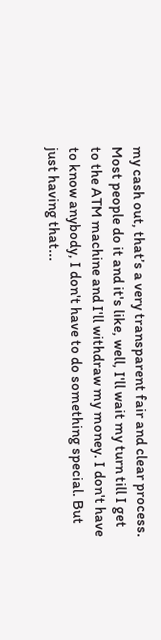my cash out, that’s a very transparent fair and clear process. Most people do it and it's like, well, I'll wait my turn till I get to the ATM machine and I'll withdraw my money. I don't have to know anybody, I don't have to do something special. But just having that...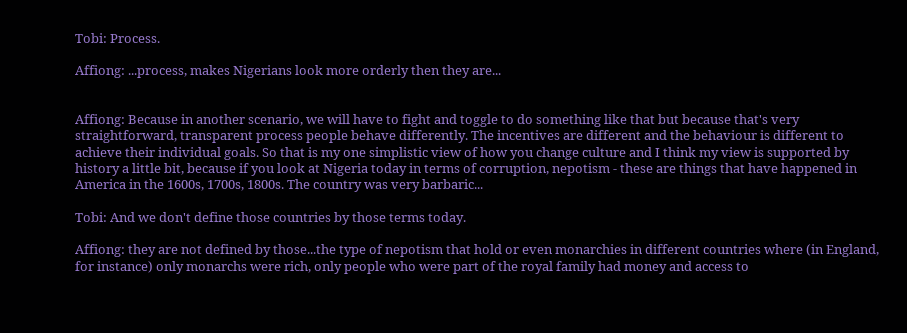Tobi: Process.

Affiong: ...process, makes Nigerians look more orderly then they are...


Affiong: Because in another scenario, we will have to fight and toggle to do something like that but because that's very straightforward, transparent process people behave differently. The incentives are different and the behaviour is different to achieve their individual goals. So that is my one simplistic view of how you change culture and I think my view is supported by history a little bit, because if you look at Nigeria today in terms of corruption, nepotism - these are things that have happened in America in the 1600s, 1700s, 1800s. The country was very barbaric...

Tobi: And we don't define those countries by those terms today.

Affiong: they are not defined by those...the type of nepotism that hold or even monarchies in different countries where (in England, for instance) only monarchs were rich, only people who were part of the royal family had money and access to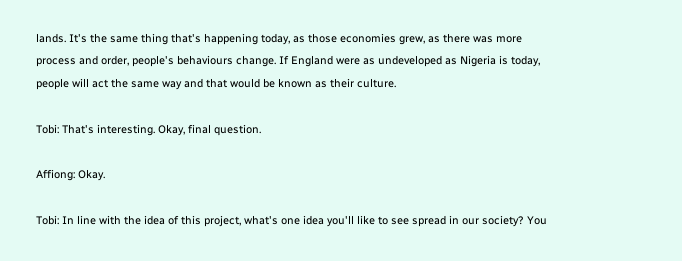lands. It's the same thing that's happening today, as those economies grew, as there was more process and order, people's behaviours change. If England were as undeveloped as Nigeria is today, people will act the same way and that would be known as their culture.

Tobi: That's interesting. Okay, final question.

Affiong: Okay.

Tobi: In line with the idea of this project, what's one idea you'll like to see spread in our society? You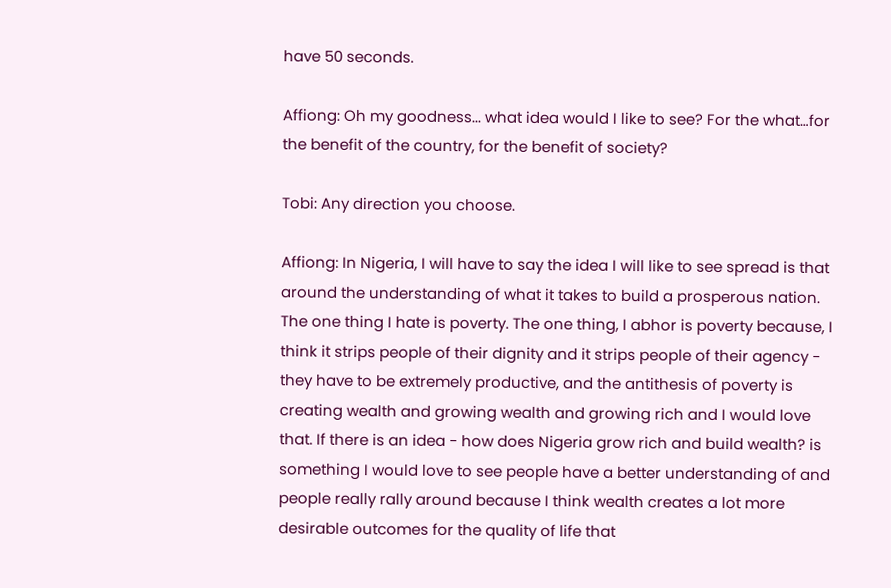have 50 seconds.

Affiong: Oh my goodness... what idea would I like to see? For the what…for the benefit of the country, for the benefit of society?

Tobi: Any direction you choose.

Affiong: In Nigeria, I will have to say the idea I will like to see spread is that around the understanding of what it takes to build a prosperous nation. The one thing I hate is poverty. The one thing, I abhor is poverty because, I think it strips people of their dignity and it strips people of their agency - they have to be extremely productive, and the antithesis of poverty is creating wealth and growing wealth and growing rich and I would love that. If there is an idea - how does Nigeria grow rich and build wealth? is something I would love to see people have a better understanding of and people really rally around because I think wealth creates a lot more desirable outcomes for the quality of life that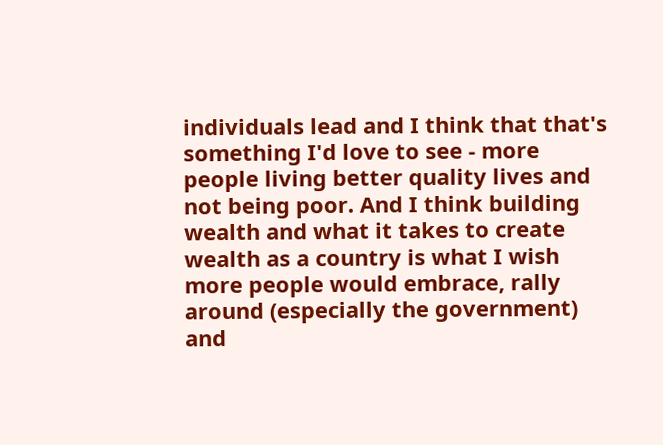individuals lead and I think that that's something I'd love to see - more people living better quality lives and not being poor. And I think building wealth and what it takes to create wealth as a country is what I wish more people would embrace, rally around (especially the government) and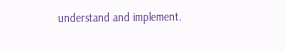understand and implement.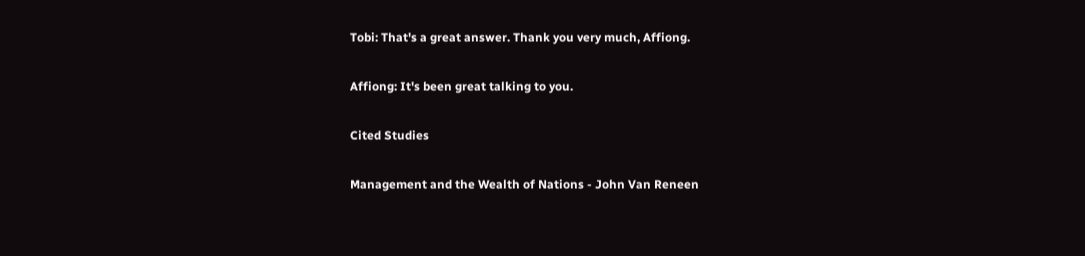Tobi: That's a great answer. Thank you very much, Affiong.

Affiong: It's been great talking to you.

Cited Studies

Management and the Wealth of Nations - John Van Reneen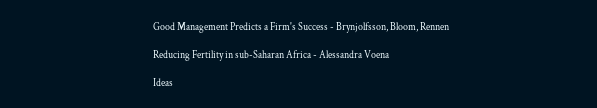Good Management Predicts a Firm's Success - Brynjolfsson, Bloom, Rennen

Reducing Fertility in sub-Saharan Africa - Alessandra Voena

Ideas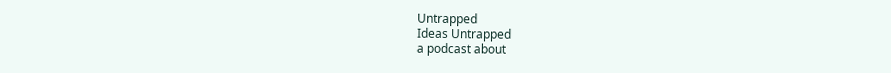Untrapped
Ideas Untrapped
a podcast about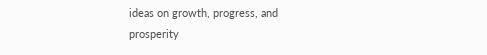ideas on growth, progress, and prosperity